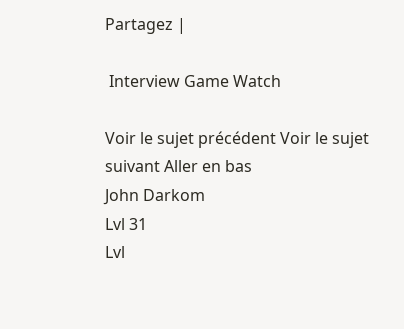Partagez |

 Interview Game Watch

Voir le sujet précédent Voir le sujet suivant Aller en bas
John Darkom
Lvl 31
Lvl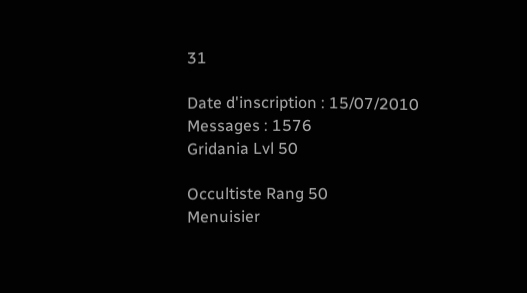31

Date d'inscription : 15/07/2010
Messages : 1576
Gridania Lvl 50

Occultiste Rang 50
Menuisier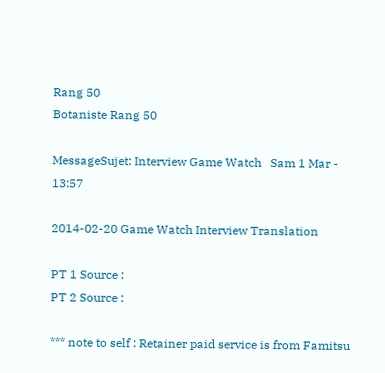Rang 50
Botaniste Rang 50

MessageSujet: Interview Game Watch   Sam 1 Mar - 13:57

2014-02-20 Game Watch Interview Translation

PT 1 Source :
PT 2 Source :

*** note to self : Retainer paid service is from Famitsu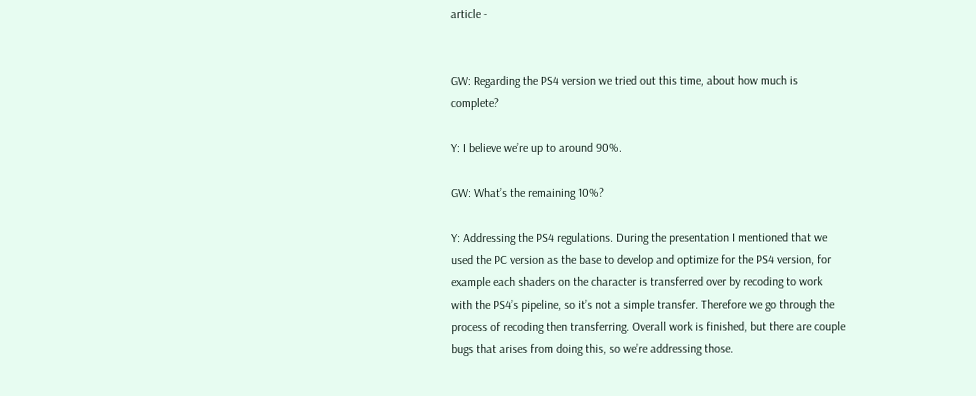article -


GW: Regarding the PS4 version we tried out this time, about how much is complete?

Y: I believe we’re up to around 90%.

GW: What’s the remaining 10%?

Y: Addressing the PS4 regulations. During the presentation I mentioned that we used the PC version as the base to develop and optimize for the PS4 version, for example each shaders on the character is transferred over by recoding to work with the PS4’s pipeline, so it’s not a simple transfer. Therefore we go through the process of recoding then transferring. Overall work is finished, but there are couple bugs that arises from doing this, so we’re addressing those.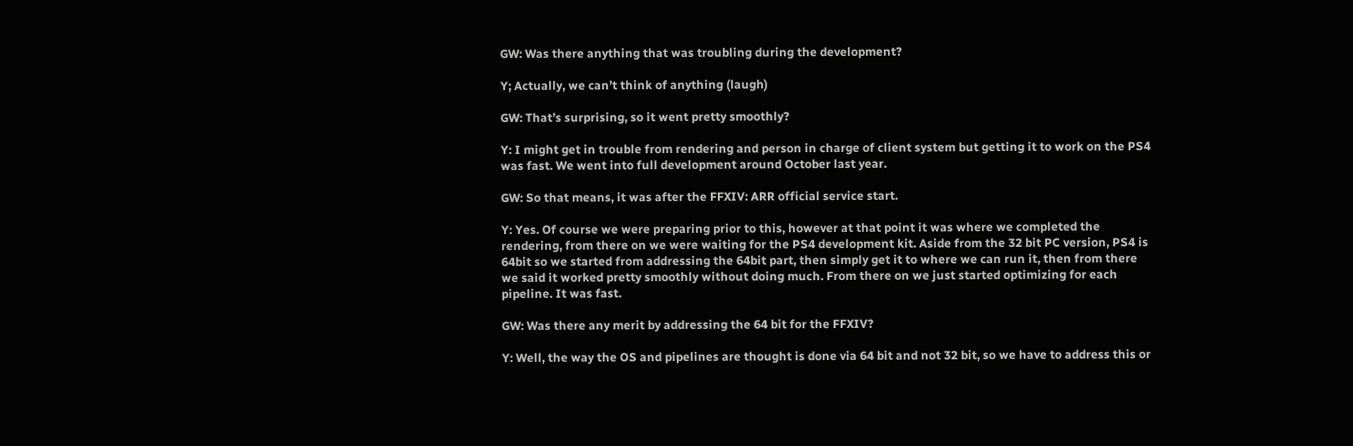GW: Was there anything that was troubling during the development?

Y; Actually, we can’t think of anything (laugh)

GW: That’s surprising, so it went pretty smoothly?

Y: I might get in trouble from rendering and person in charge of client system but getting it to work on the PS4 was fast. We went into full development around October last year.

GW: So that means, it was after the FFXIV: ARR official service start.

Y: Yes. Of course we were preparing prior to this, however at that point it was where we completed the rendering, from there on we were waiting for the PS4 development kit. Aside from the 32 bit PC version, PS4 is 64bit so we started from addressing the 64bit part, then simply get it to where we can run it, then from there we said it worked pretty smoothly without doing much. From there on we just started optimizing for each pipeline. It was fast.

GW: Was there any merit by addressing the 64 bit for the FFXIV?

Y: Well, the way the OS and pipelines are thought is done via 64 bit and not 32 bit, so we have to address this or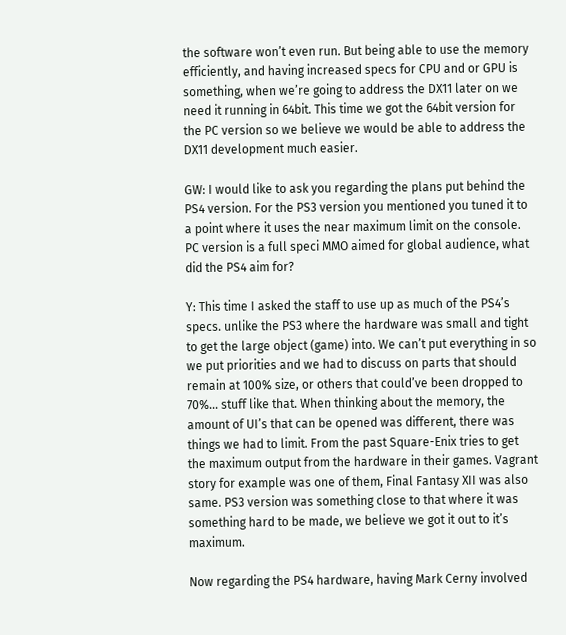the software won’t even run. But being able to use the memory efficiently, and having increased specs for CPU and or GPU is something, when we’re going to address the DX11 later on we need it running in 64bit. This time we got the 64bit version for the PC version so we believe we would be able to address the DX11 development much easier.

GW: I would like to ask you regarding the plans put behind the PS4 version. For the PS3 version you mentioned you tuned it to a point where it uses the near maximum limit on the console. PC version is a full speci MMO aimed for global audience, what did the PS4 aim for?

Y: This time I asked the staff to use up as much of the PS4’s specs. unlike the PS3 where the hardware was small and tight to get the large object (game) into. We can’t put everything in so we put priorities and we had to discuss on parts that should remain at 100% size, or others that could’ve been dropped to 70%... stuff like that. When thinking about the memory, the amount of UI’s that can be opened was different, there was things we had to limit. From the past Square-Enix tries to get the maximum output from the hardware in their games. Vagrant story for example was one of them, Final Fantasy XII was also same. PS3 version was something close to that where it was something hard to be made, we believe we got it out to it’s maximum.

Now regarding the PS4 hardware, having Mark Cerny involved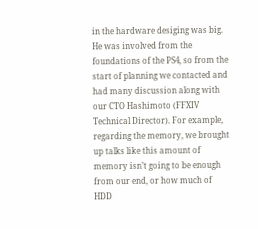in the hardware desiging was big. He was involved from the foundations of the PS4, so from the start of planning we contacted and had many discussion along with our CTO Hashimoto (FFXIV Technical Director). For example, regarding the memory, we brought up talks like this amount of memory isn’t going to be enough from our end, or how much of HDD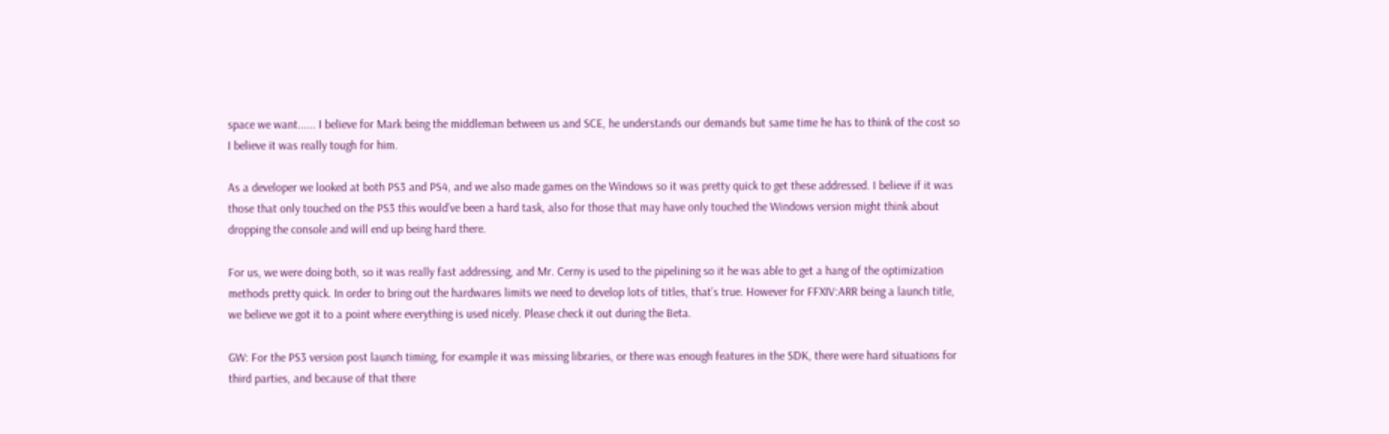space we want...... I believe for Mark being the middleman between us and SCE, he understands our demands but same time he has to think of the cost so I believe it was really tough for him.

As a developer we looked at both PS3 and PS4, and we also made games on the Windows so it was pretty quick to get these addressed. I believe if it was those that only touched on the PS3 this would’ve been a hard task, also for those that may have only touched the Windows version might think about dropping the console and will end up being hard there.

For us, we were doing both, so it was really fast addressing, and Mr. Cerny is used to the pipelining so it he was able to get a hang of the optimization methods pretty quick. In order to bring out the hardwares limits we need to develop lots of titles, that’s true. However for FFXIV:ARR being a launch title, we believe we got it to a point where everything is used nicely. Please check it out during the Beta.

GW: For the PS3 version post launch timing, for example it was missing libraries, or there was enough features in the SDK, there were hard situations for third parties, and because of that there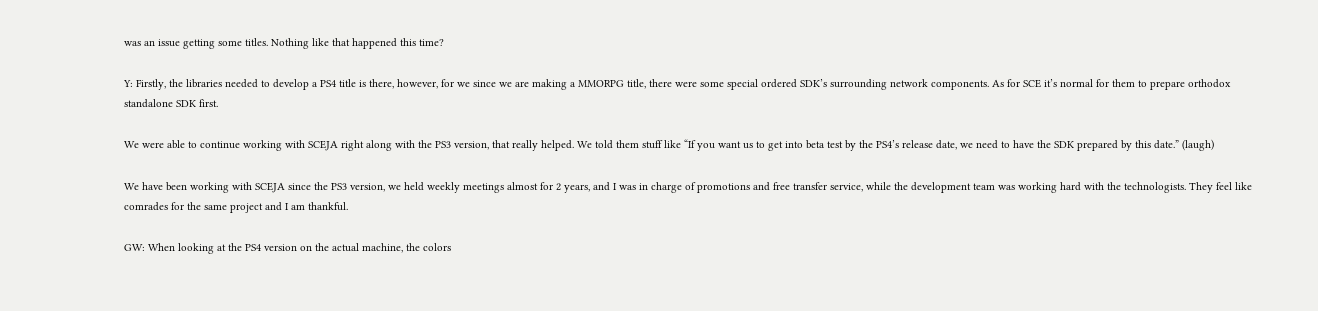was an issue getting some titles. Nothing like that happened this time?

Y: Firstly, the libraries needed to develop a PS4 title is there, however, for we since we are making a MMORPG title, there were some special ordered SDK’s surrounding network components. As for SCE it’s normal for them to prepare orthodox standalone SDK first.

We were able to continue working with SCEJA right along with the PS3 version, that really helped. We told them stuff like “If you want us to get into beta test by the PS4’s release date, we need to have the SDK prepared by this date.” (laugh)

We have been working with SCEJA since the PS3 version, we held weekly meetings almost for 2 years, and I was in charge of promotions and free transfer service, while the development team was working hard with the technologists. They feel like comrades for the same project and I am thankful.

GW: When looking at the PS4 version on the actual machine, the colors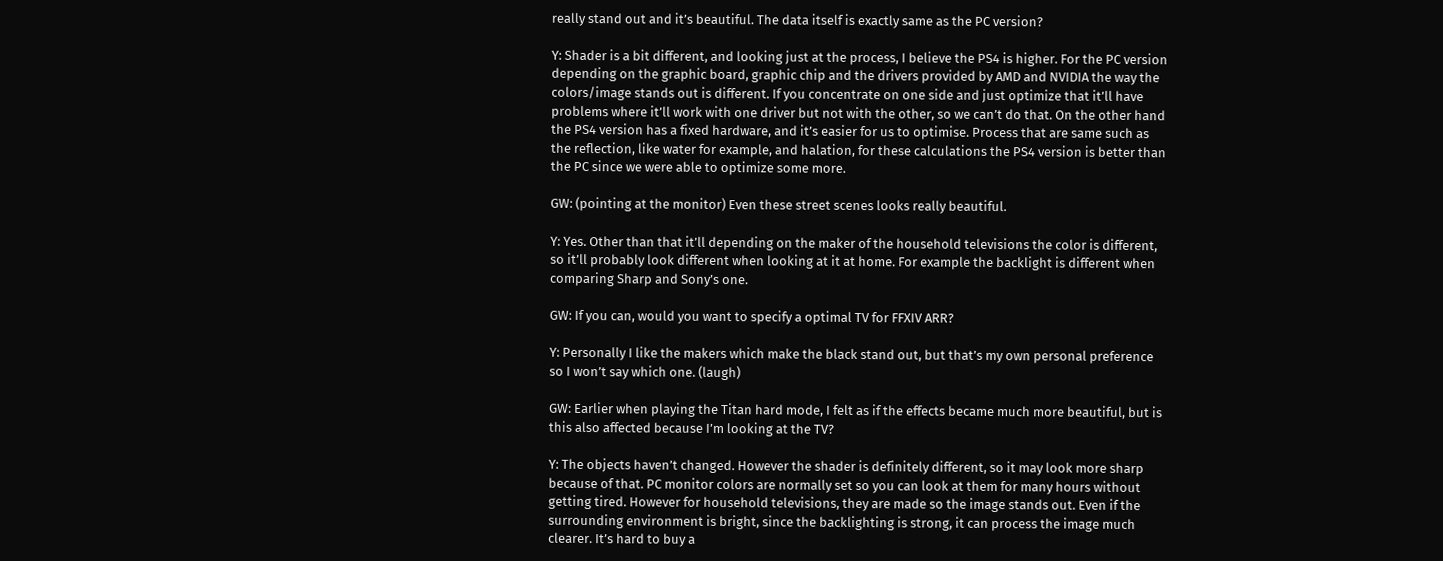really stand out and it’s beautiful. The data itself is exactly same as the PC version?

Y: Shader is a bit different, and looking just at the process, I believe the PS4 is higher. For the PC version depending on the graphic board, graphic chip and the drivers provided by AMD and NVIDIA the way the colors/image stands out is different. If you concentrate on one side and just optimize that it’ll have problems where it’ll work with one driver but not with the other, so we can’t do that. On the other hand the PS4 version has a fixed hardware, and it’s easier for us to optimise. Process that are same such as the reflection, like water for example, and halation, for these calculations the PS4 version is better than the PC since we were able to optimize some more.

GW: (pointing at the monitor) Even these street scenes looks really beautiful.

Y: Yes. Other than that it’ll depending on the maker of the household televisions the color is different, so it’ll probably look different when looking at it at home. For example the backlight is different when comparing Sharp and Sony’s one.

GW: If you can, would you want to specify a optimal TV for FFXIV ARR?

Y: Personally I like the makers which make the black stand out, but that’s my own personal preference so I won’t say which one. (laugh)

GW: Earlier when playing the Titan hard mode, I felt as if the effects became much more beautiful, but is this also affected because I’m looking at the TV?

Y: The objects haven’t changed. However the shader is definitely different, so it may look more sharp because of that. PC monitor colors are normally set so you can look at them for many hours without getting tired. However for household televisions, they are made so the image stands out. Even if the surrounding environment is bright, since the backlighting is strong, it can process the image much clearer. It’s hard to buy a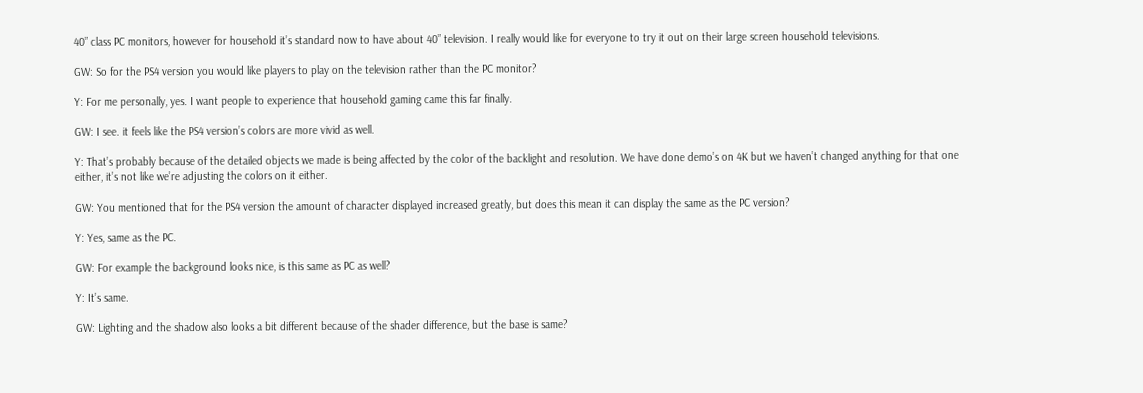40” class PC monitors, however for household it’s standard now to have about 40” television. I really would like for everyone to try it out on their large screen household televisions.

GW: So for the PS4 version you would like players to play on the television rather than the PC monitor?

Y: For me personally, yes. I want people to experience that household gaming came this far finally.

GW: I see. it feels like the PS4 version’s colors are more vivid as well.

Y: That’s probably because of the detailed objects we made is being affected by the color of the backlight and resolution. We have done demo’s on 4K but we haven’t changed anything for that one either, it’s not like we’re adjusting the colors on it either.

GW: You mentioned that for the PS4 version the amount of character displayed increased greatly, but does this mean it can display the same as the PC version?

Y: Yes, same as the PC.

GW: For example the background looks nice, is this same as PC as well?

Y: It’s same.

GW: Lighting and the shadow also looks a bit different because of the shader difference, but the base is same?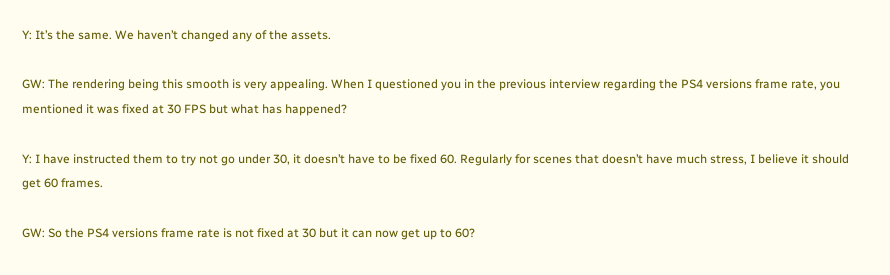Y: It’s the same. We haven’t changed any of the assets.

GW: The rendering being this smooth is very appealing. When I questioned you in the previous interview regarding the PS4 versions frame rate, you mentioned it was fixed at 30 FPS but what has happened?

Y: I have instructed them to try not go under 30, it doesn’t have to be fixed 60. Regularly for scenes that doesn’t have much stress, I believe it should get 60 frames.

GW: So the PS4 versions frame rate is not fixed at 30 but it can now get up to 60?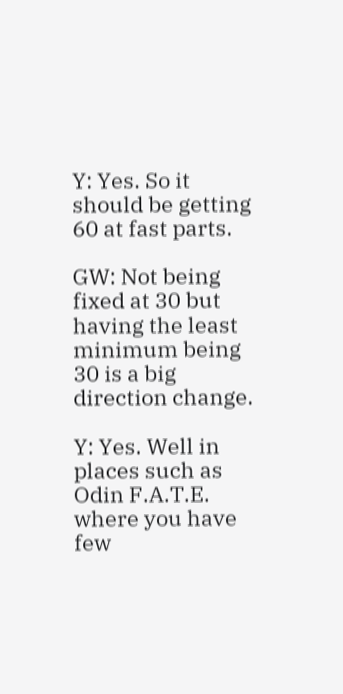Y: Yes. So it should be getting 60 at fast parts.

GW: Not being fixed at 30 but having the least minimum being 30 is a big direction change.

Y: Yes. Well in places such as Odin F.A.T.E. where you have few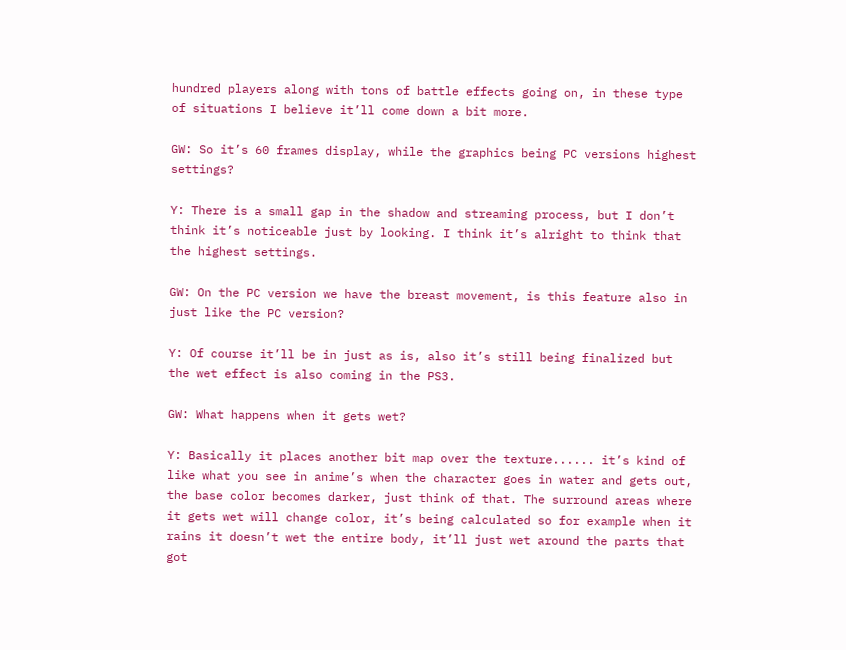hundred players along with tons of battle effects going on, in these type of situations I believe it’ll come down a bit more.

GW: So it’s 60 frames display, while the graphics being PC versions highest settings?

Y: There is a small gap in the shadow and streaming process, but I don’t think it’s noticeable just by looking. I think it’s alright to think that the highest settings.

GW: On the PC version we have the breast movement, is this feature also in just like the PC version?

Y: Of course it’ll be in just as is, also it’s still being finalized but the wet effect is also coming in the PS3.

GW: What happens when it gets wet?

Y: Basically it places another bit map over the texture...... it’s kind of like what you see in anime’s when the character goes in water and gets out, the base color becomes darker, just think of that. The surround areas where it gets wet will change color, it’s being calculated so for example when it rains it doesn’t wet the entire body, it’ll just wet around the parts that got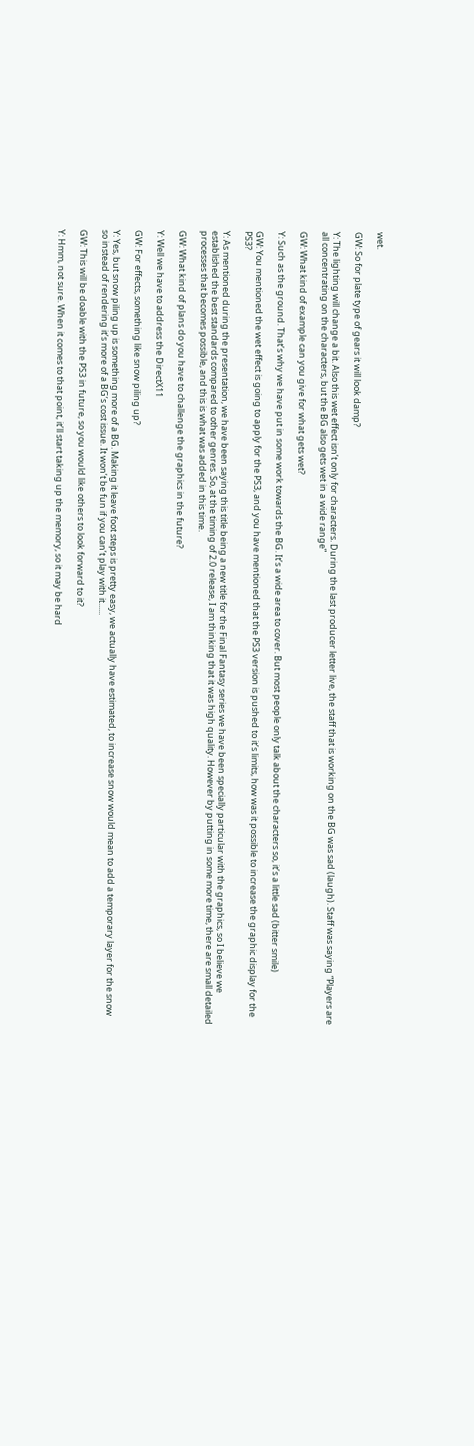wet.

GW: So for plate type of gears it will look damp?

Y: The lighting will change a bit. Also this wet effect isn’t only for characters. During the last producer letter live, the staff that is working on the BG was sad (laugh). Staff was saying “Players are all concentrating on the characters, but the BG also gets wet in a wide range”

GW: What kind of example can you give for what gets wet?

Y: Such as the ground. That’s why we have put in some work towards the BG. It’s a wide area to cover. But most people only talk about the characters so, it’s a little sad (bitter smile)

GW: You mentioned the wet effect is going to apply for the PS3, and you have mentioned that the PS3 version is pushed to it’s limits, how was it possible to increase the graphic display for the PS3?

Y: As mentioned during the presentation, we have been saying this title being a new title for the Final Fantasy series we have been specially particular with the graphics, so I believe we established the best standards compared to other genres. So, at the timing of 2.0 release, I am thinking that it was high quality. However by putting in some more time, there are small detailed processes that becomes possible, and this is what was added in this time.

GW: What kind of plans do you have to challenge the graphics in the future?

Y: Well we have to address the DirectX11

GW: For effects, something like snow piling up?

Y: Yes, but snow piling up is something more of a BG. Making it leave foot steps is pretty easy, we actually have estimated, to increase snow would mean to add a temporary layer for the snow so instead of rendering it’s more of a BG’s cost issue. It won’t be fun if you can’t play with it......

GW: This will be doable with the PS3 in future, so you would like others to look forward to it?

Y: Hmm, not sure. When it comes to that point, it’ll start taking up the memory, so it may be hard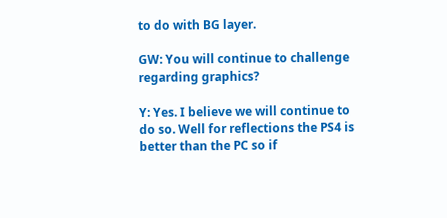to do with BG layer.

GW: You will continue to challenge regarding graphics?

Y: Yes. I believe we will continue to do so. Well for reflections the PS4 is better than the PC so if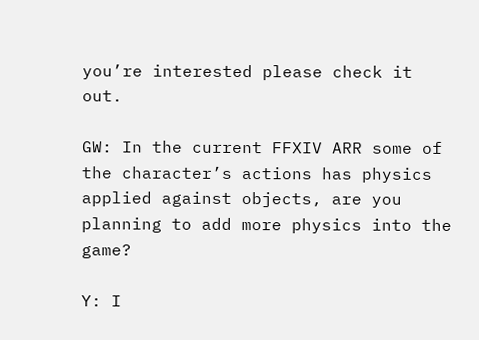you’re interested please check it out.

GW: In the current FFXIV ARR some of the character’s actions has physics applied against objects, are you planning to add more physics into the game?

Y: I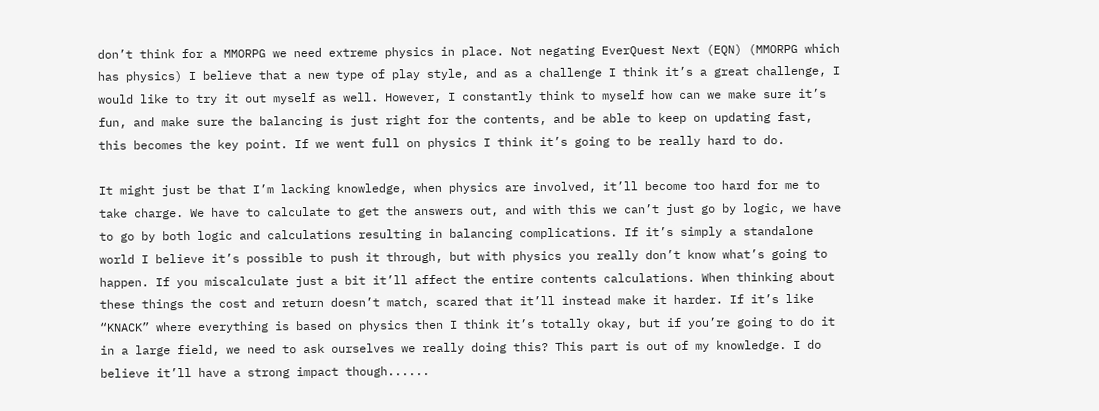don’t think for a MMORPG we need extreme physics in place. Not negating EverQuest Next (EQN) (MMORPG which has physics) I believe that a new type of play style, and as a challenge I think it’s a great challenge, I would like to try it out myself as well. However, I constantly think to myself how can we make sure it’s fun, and make sure the balancing is just right for the contents, and be able to keep on updating fast, this becomes the key point. If we went full on physics I think it’s going to be really hard to do.

It might just be that I’m lacking knowledge, when physics are involved, it’ll become too hard for me to take charge. We have to calculate to get the answers out, and with this we can’t just go by logic, we have to go by both logic and calculations resulting in balancing complications. If it’s simply a standalone world I believe it’s possible to push it through, but with physics you really don’t know what’s going to happen. If you miscalculate just a bit it’ll affect the entire contents calculations. When thinking about these things the cost and return doesn’t match, scared that it’ll instead make it harder. If it’s like “KNACK” where everything is based on physics then I think it’s totally okay, but if you’re going to do it in a large field, we need to ask ourselves we really doing this? This part is out of my knowledge. I do believe it’ll have a strong impact though......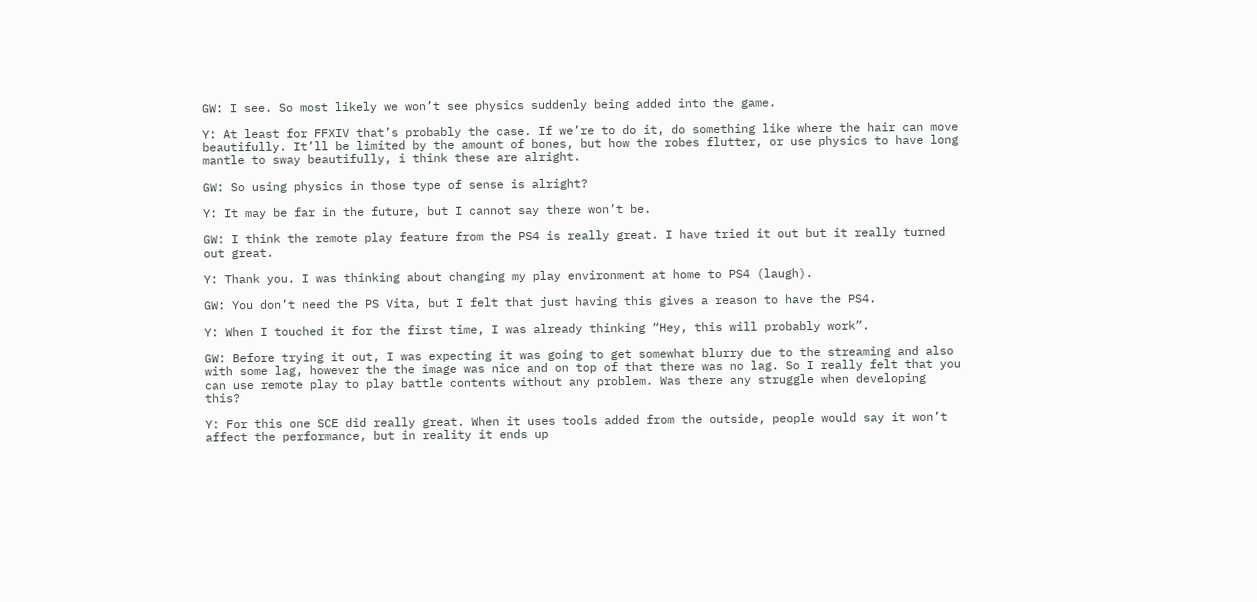GW: I see. So most likely we won’t see physics suddenly being added into the game.

Y: At least for FFXIV that’s probably the case. If we’re to do it, do something like where the hair can move beautifully. It’ll be limited by the amount of bones, but how the robes flutter, or use physics to have long mantle to sway beautifully, i think these are alright.

GW: So using physics in those type of sense is alright?

Y: It may be far in the future, but I cannot say there won’t be.

GW: I think the remote play feature from the PS4 is really great. I have tried it out but it really turned out great.

Y: Thank you. I was thinking about changing my play environment at home to PS4 (laugh).

GW: You don’t need the PS Vita, but I felt that just having this gives a reason to have the PS4.

Y: When I touched it for the first time, I was already thinking “Hey, this will probably work”.

GW: Before trying it out, I was expecting it was going to get somewhat blurry due to the streaming and also with some lag, however the the image was nice and on top of that there was no lag. So I really felt that you can use remote play to play battle contents without any problem. Was there any struggle when developing this?

Y: For this one SCE did really great. When it uses tools added from the outside, people would say it won’t affect the performance, but in reality it ends up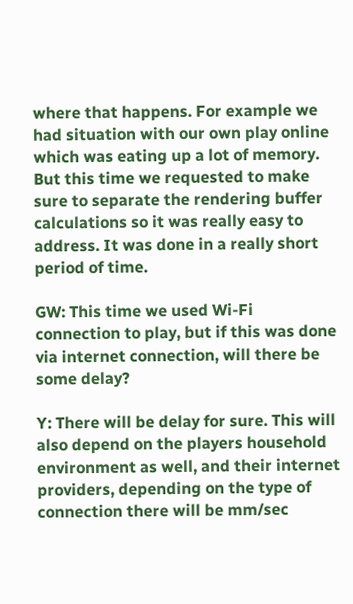where that happens. For example we had situation with our own play online which was eating up a lot of memory. But this time we requested to make sure to separate the rendering buffer calculations so it was really easy to address. It was done in a really short period of time.

GW: This time we used Wi-Fi connection to play, but if this was done via internet connection, will there be some delay?

Y: There will be delay for sure. This will also depend on the players household environment as well, and their internet providers, depending on the type of connection there will be mm/sec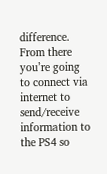difference. From there you’re going to connect via internet to send/receive information to the PS4 so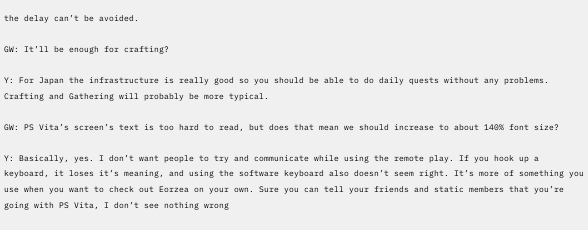the delay can’t be avoided.

GW: It’ll be enough for crafting?

Y: For Japan the infrastructure is really good so you should be able to do daily quests without any problems. Crafting and Gathering will probably be more typical.

GW: PS Vita’s screen’s text is too hard to read, but does that mean we should increase to about 140% font size?

Y: Basically, yes. I don’t want people to try and communicate while using the remote play. If you hook up a keyboard, it loses it’s meaning, and using the software keyboard also doesn’t seem right. It’s more of something you use when you want to check out Eorzea on your own. Sure you can tell your friends and static members that you’re going with PS Vita, I don’t see nothing wrong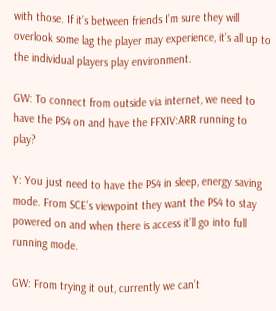with those. If it’s between friends I’m sure they will overlook some lag the player may experience, it’s all up to the individual players play environment.

GW: To connect from outside via internet, we need to have the PS4 on and have the FFXIV:ARR running to play?

Y: You just need to have the PS4 in sleep, energy saving mode. From SCE’s viewpoint they want the PS4 to stay powered on and when there is access it’ll go into full running mode.

GW: From trying it out, currently we can’t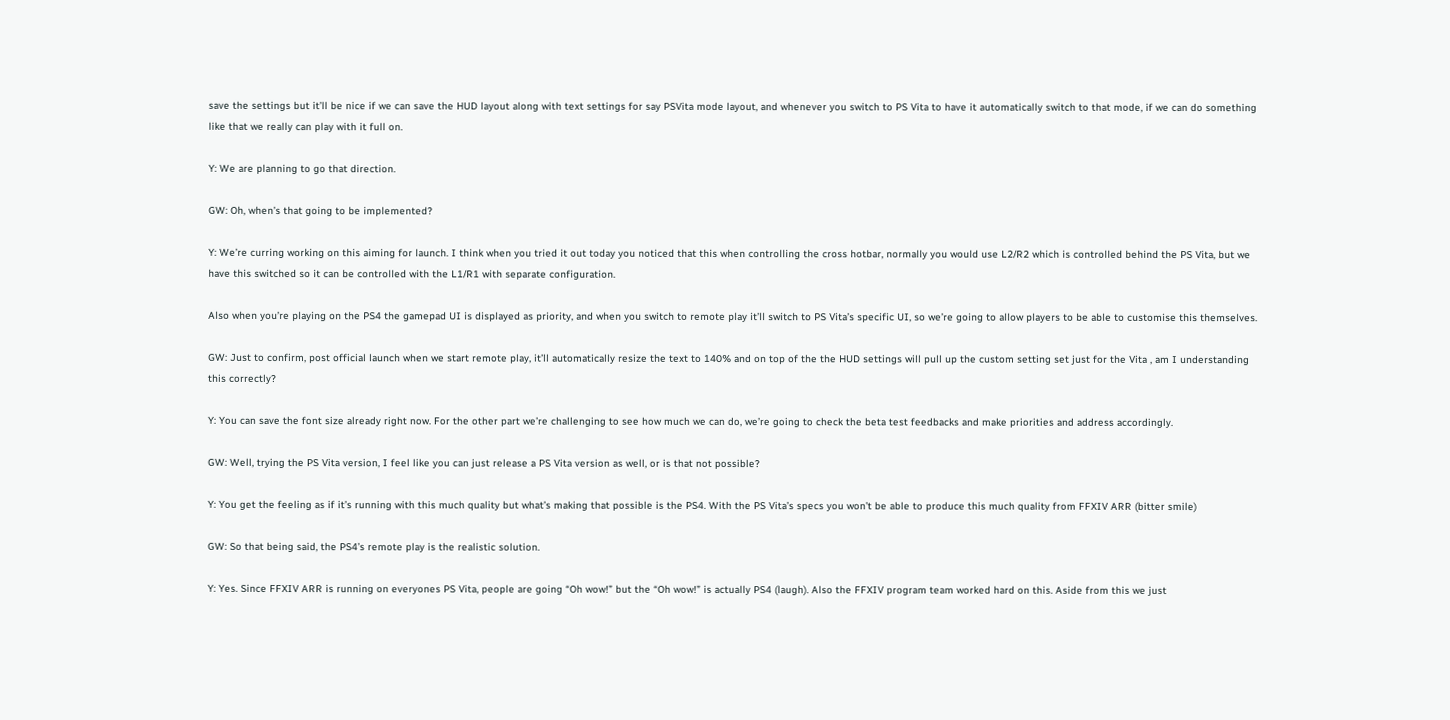save the settings but it’ll be nice if we can save the HUD layout along with text settings for say PSVita mode layout, and whenever you switch to PS Vita to have it automatically switch to that mode, if we can do something like that we really can play with it full on.

Y: We are planning to go that direction.

GW: Oh, when’s that going to be implemented?

Y: We’re curring working on this aiming for launch. I think when you tried it out today you noticed that this when controlling the cross hotbar, normally you would use L2/R2 which is controlled behind the PS Vita, but we have this switched so it can be controlled with the L1/R1 with separate configuration.

Also when you’re playing on the PS4 the gamepad UI is displayed as priority, and when you switch to remote play it’ll switch to PS Vita’s specific UI, so we’re going to allow players to be able to customise this themselves.

GW: Just to confirm, post official launch when we start remote play, it’ll automatically resize the text to 140% and on top of the the HUD settings will pull up the custom setting set just for the Vita , am I understanding this correctly?

Y: You can save the font size already right now. For the other part we’re challenging to see how much we can do, we’re going to check the beta test feedbacks and make priorities and address accordingly.

GW: Well, trying the PS Vita version, I feel like you can just release a PS Vita version as well, or is that not possible?

Y: You get the feeling as if it’s running with this much quality but what’s making that possible is the PS4. With the PS Vita’s specs you won’t be able to produce this much quality from FFXIV ARR (bitter smile)

GW: So that being said, the PS4’s remote play is the realistic solution.

Y: Yes. Since FFXIV ARR is running on everyones PS Vita, people are going “Oh wow!” but the “Oh wow!” is actually PS4 (laugh). Also the FFXIV program team worked hard on this. Aside from this we just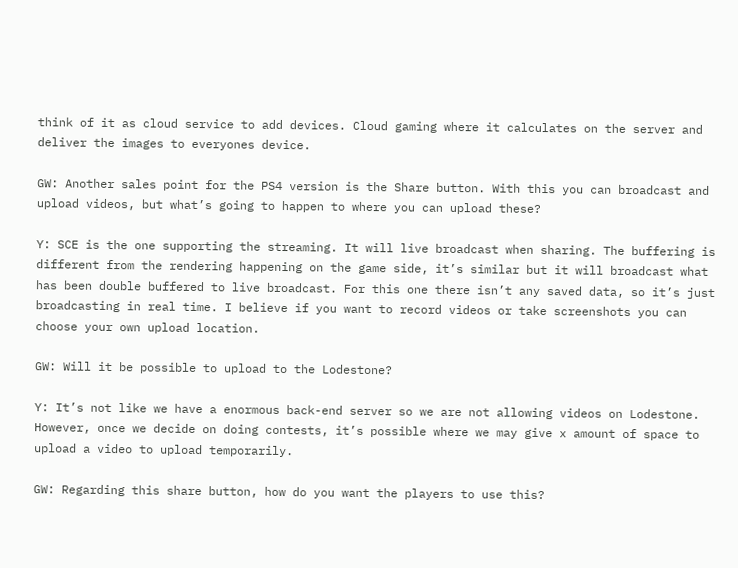think of it as cloud service to add devices. Cloud gaming where it calculates on the server and deliver the images to everyones device.

GW: Another sales point for the PS4 version is the Share button. With this you can broadcast and upload videos, but what’s going to happen to where you can upload these?

Y: SCE is the one supporting the streaming. It will live broadcast when sharing. The buffering is different from the rendering happening on the game side, it’s similar but it will broadcast what has been double buffered to live broadcast. For this one there isn’t any saved data, so it’s just broadcasting in real time. I believe if you want to record videos or take screenshots you can choose your own upload location.

GW: Will it be possible to upload to the Lodestone?

Y: It’s not like we have a enormous back-end server so we are not allowing videos on Lodestone. However, once we decide on doing contests, it’s possible where we may give x amount of space to upload a video to upload temporarily.

GW: Regarding this share button, how do you want the players to use this?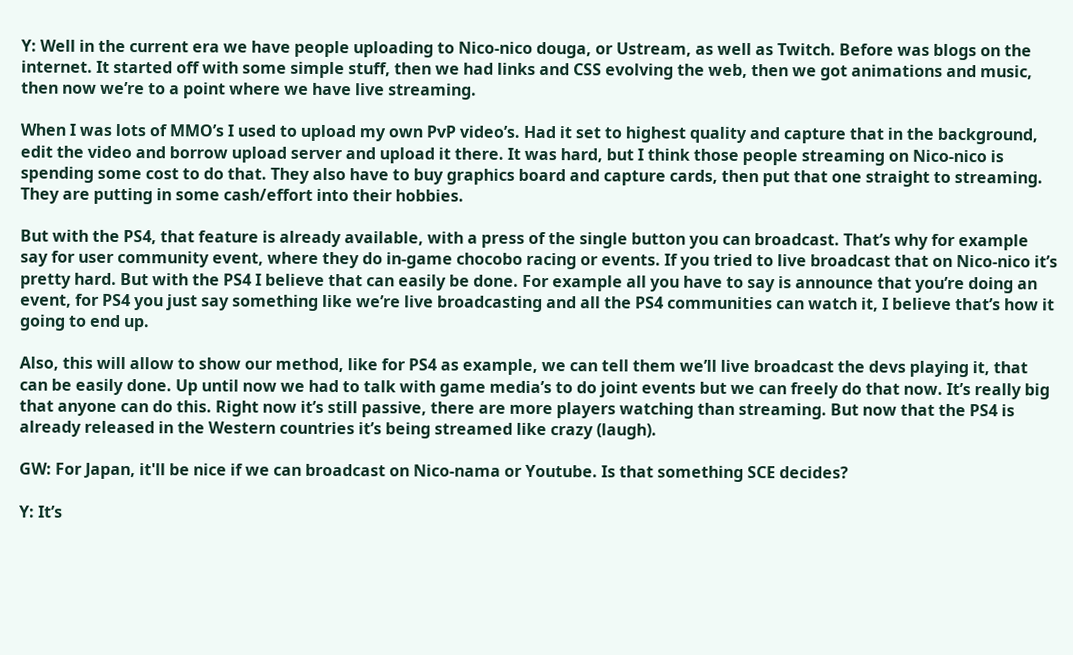Y: Well in the current era we have people uploading to Nico-nico douga, or Ustream, as well as Twitch. Before was blogs on the internet. It started off with some simple stuff, then we had links and CSS evolving the web, then we got animations and music, then now we’re to a point where we have live streaming.

When I was lots of MMO’s I used to upload my own PvP video’s. Had it set to highest quality and capture that in the background, edit the video and borrow upload server and upload it there. It was hard, but I think those people streaming on Nico-nico is spending some cost to do that. They also have to buy graphics board and capture cards, then put that one straight to streaming. They are putting in some cash/effort into their hobbies.

But with the PS4, that feature is already available, with a press of the single button you can broadcast. That’s why for example say for user community event, where they do in-game chocobo racing or events. If you tried to live broadcast that on Nico-nico it’s pretty hard. But with the PS4 I believe that can easily be done. For example all you have to say is announce that you’re doing an event, for PS4 you just say something like we’re live broadcasting and all the PS4 communities can watch it, I believe that’s how it going to end up.

Also, this will allow to show our method, like for PS4 as example, we can tell them we’ll live broadcast the devs playing it, that can be easily done. Up until now we had to talk with game media’s to do joint events but we can freely do that now. It’s really big that anyone can do this. Right now it’s still passive, there are more players watching than streaming. But now that the PS4 is already released in the Western countries it’s being streamed like crazy (laugh).

GW: For Japan, it'll be nice if we can broadcast on Nico-nama or Youtube. Is that something SCE decides?

Y: It’s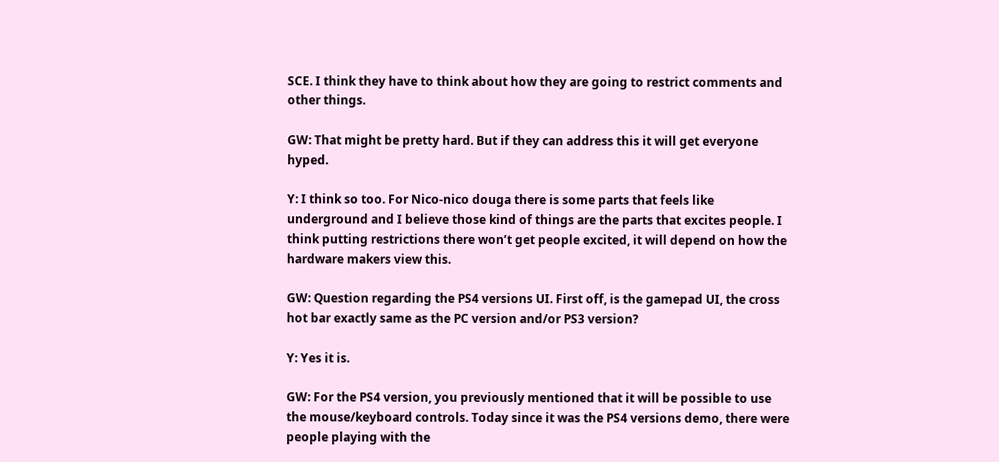SCE. I think they have to think about how they are going to restrict comments and other things.

GW: That might be pretty hard. But if they can address this it will get everyone hyped.

Y: I think so too. For Nico-nico douga there is some parts that feels like underground and I believe those kind of things are the parts that excites people. I think putting restrictions there won’t get people excited, it will depend on how the hardware makers view this.

GW: Question regarding the PS4 versions UI. First off, is the gamepad UI, the cross hot bar exactly same as the PC version and/or PS3 version?

Y: Yes it is.

GW: For the PS4 version, you previously mentioned that it will be possible to use the mouse/keyboard controls. Today since it was the PS4 versions demo, there were people playing with the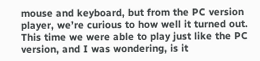mouse and keyboard, but from the PC version player, we’re curious to how well it turned out. This time we were able to play just like the PC version, and I was wondering, is it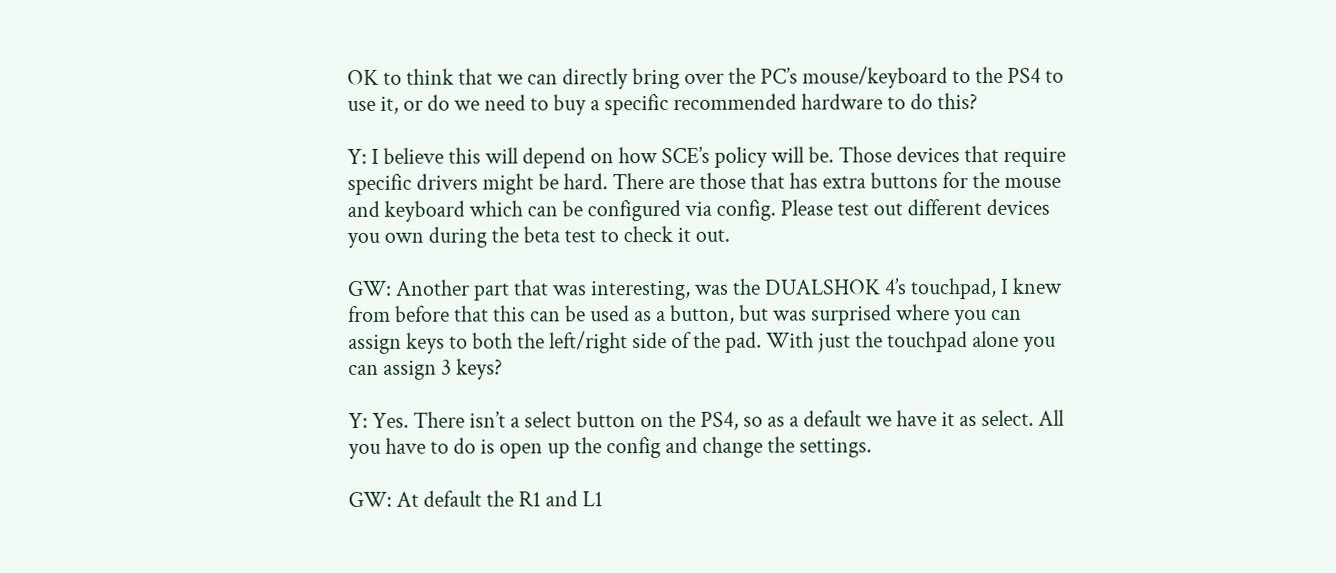OK to think that we can directly bring over the PC’s mouse/keyboard to the PS4 to use it, or do we need to buy a specific recommended hardware to do this?

Y: I believe this will depend on how SCE’s policy will be. Those devices that require specific drivers might be hard. There are those that has extra buttons for the mouse and keyboard which can be configured via config. Please test out different devices you own during the beta test to check it out.

GW: Another part that was interesting, was the DUALSHOK 4’s touchpad, I knew from before that this can be used as a button, but was surprised where you can assign keys to both the left/right side of the pad. With just the touchpad alone you can assign 3 keys?

Y: Yes. There isn’t a select button on the PS4, so as a default we have it as select. All you have to do is open up the config and change the settings.

GW: At default the R1 and L1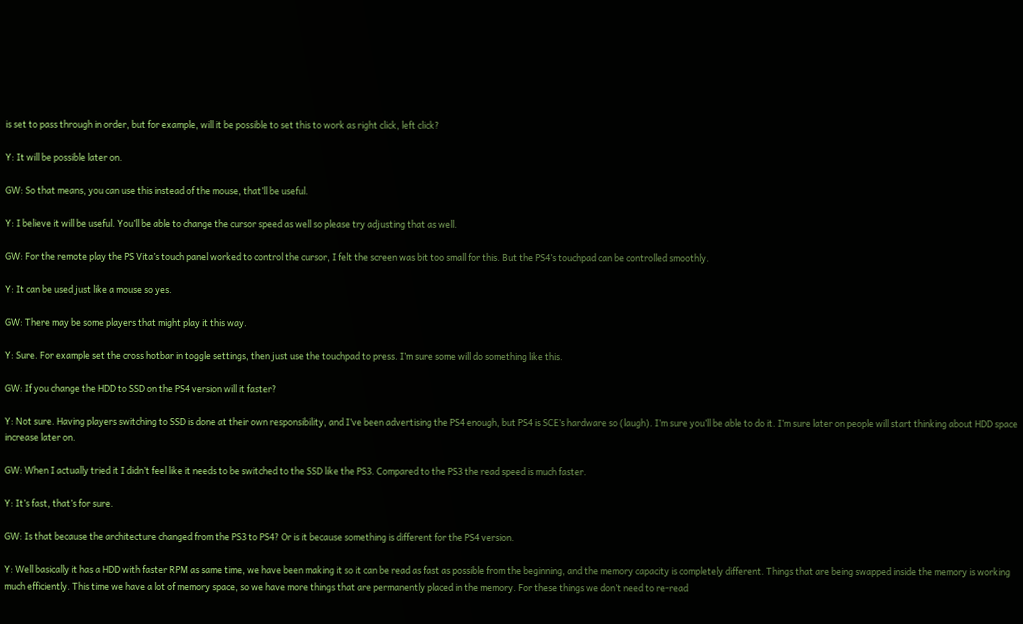is set to pass through in order, but for example, will it be possible to set this to work as right click, left click?

Y: It will be possible later on.

GW: So that means, you can use this instead of the mouse, that’ll be useful.

Y: I believe it will be useful. You’ll be able to change the cursor speed as well so please try adjusting that as well.

GW: For the remote play the PS Vita’s touch panel worked to control the cursor, I felt the screen was bit too small for this. But the PS4’s touchpad can be controlled smoothly.

Y: It can be used just like a mouse so yes.

GW: There may be some players that might play it this way.

Y: Sure. For example set the cross hotbar in toggle settings, then just use the touchpad to press. I’m sure some will do something like this.

GW: If you change the HDD to SSD on the PS4 version will it faster?

Y: Not sure. Having players switching to SSD is done at their own responsibility, and I’ve been advertising the PS4 enough, but PS4 is SCE’s hardware so (laugh). I’m sure you’ll be able to do it. I’m sure later on people will start thinking about HDD space increase later on.

GW: When I actually tried it I didn’t feel like it needs to be switched to the SSD like the PS3. Compared to the PS3 the read speed is much faster.

Y: It’s fast, that’s for sure.

GW: Is that because the architecture changed from the PS3 to PS4? Or is it because something is different for the PS4 version.

Y: Well basically it has a HDD with faster RPM as same time, we have been making it so it can be read as fast as possible from the beginning, and the memory capacity is completely different. Things that are being swapped inside the memory is working much efficiently. This time we have a lot of memory space, so we have more things that are permanently placed in the memory. For these things we don’t need to re-read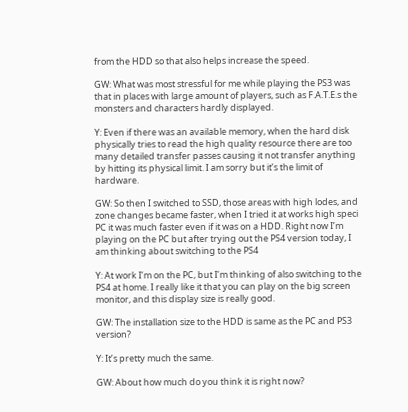from the HDD so that also helps increase the speed.

GW: What was most stressful for me while playing the PS3 was that in places with large amount of players, such as F.A.T.E.s the monsters and characters hardly displayed.

Y: Even if there was an available memory, when the hard disk physically tries to read the high quality resource there are too many detailed transfer passes causing it not transfer anything by hitting its physical limit. I am sorry but it’s the limit of hardware.

GW: So then I switched to SSD, those areas with high lodes, and zone changes became faster, when I tried it at works high speci PC it was much faster even if it was on a HDD. Right now I’m playing on the PC but after trying out the PS4 version today, I am thinking about switching to the PS4

Y: At work I’m on the PC, but I’m thinking of also switching to the PS4 at home. I really like it that you can play on the big screen monitor, and this display size is really good.

GW: The installation size to the HDD is same as the PC and PS3 version?

Y: It’s pretty much the same.

GW: About how much do you think it is right now?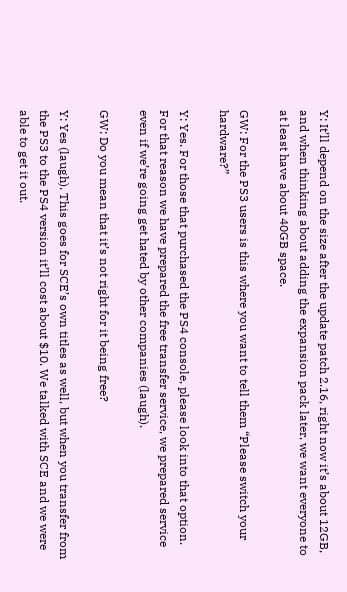Y: It’ll depend on the size after the update patch 2.16, right now it’s about 12GB, and when thinking about adding the expansion pack later, we want everyone to at least have about 40GB space.

GW: For the PS3 users is this where you want to tell them “Please switch your hardware?”

Y: Yes. For those that purchased the PS4 console, please look into that option. For that reason we have prepared the free transfer service, we prepared service even if we’re going get hated by other companies (laugh).

GW: Do you mean that it’s not right for it being free?

Y: Yes (laugh). This goes for SCE’s own titles as well, but when you transfer from the PS3 to the PS4 version it’ll cost about $10. We talked with SCE and we were able to get it out.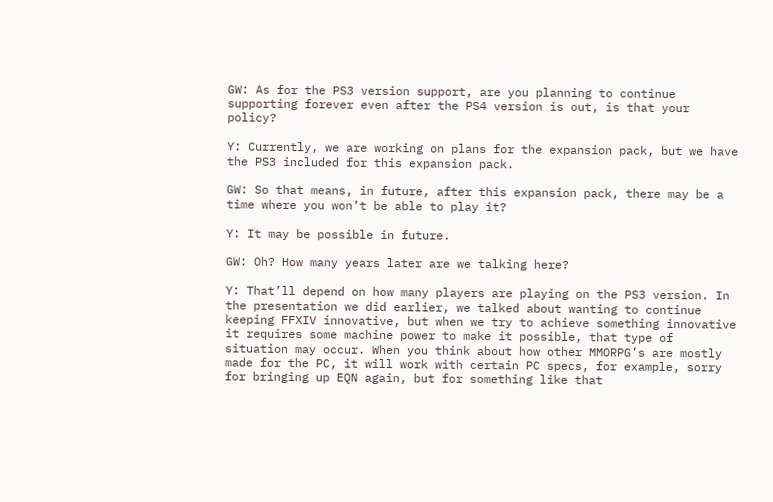GW: As for the PS3 version support, are you planning to continue supporting forever even after the PS4 version is out, is that your policy?

Y: Currently, we are working on plans for the expansion pack, but we have the PS3 included for this expansion pack.

GW: So that means, in future, after this expansion pack, there may be a time where you won’t be able to play it?

Y: It may be possible in future.

GW: Oh? How many years later are we talking here?

Y: That’ll depend on how many players are playing on the PS3 version. In the presentation we did earlier, we talked about wanting to continue keeping FFXIV innovative, but when we try to achieve something innovative it requires some machine power to make it possible, that type of situation may occur. When you think about how other MMORPG’s are mostly made for the PC, it will work with certain PC specs, for example, sorry for bringing up EQN again, but for something like that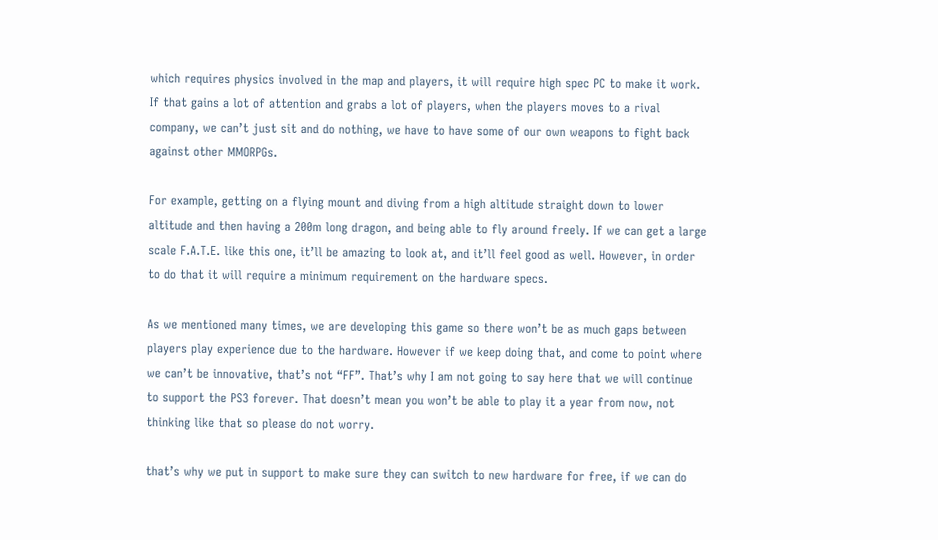which requires physics involved in the map and players, it will require high spec PC to make it work. If that gains a lot of attention and grabs a lot of players, when the players moves to a rival company, we can’t just sit and do nothing, we have to have some of our own weapons to fight back against other MMORPGs.

For example, getting on a flying mount and diving from a high altitude straight down to lower altitude and then having a 200m long dragon, and being able to fly around freely. If we can get a large scale F.A.T.E. like this one, it’ll be amazing to look at, and it’ll feel good as well. However, in order to do that it will require a minimum requirement on the hardware specs.

As we mentioned many times, we are developing this game so there won’t be as much gaps between players play experience due to the hardware. However if we keep doing that, and come to point where we can’t be innovative, that’s not “FF”. That’s why I am not going to say here that we will continue to support the PS3 forever. That doesn’t mean you won’t be able to play it a year from now, not thinking like that so please do not worry.

that’s why we put in support to make sure they can switch to new hardware for free, if we can do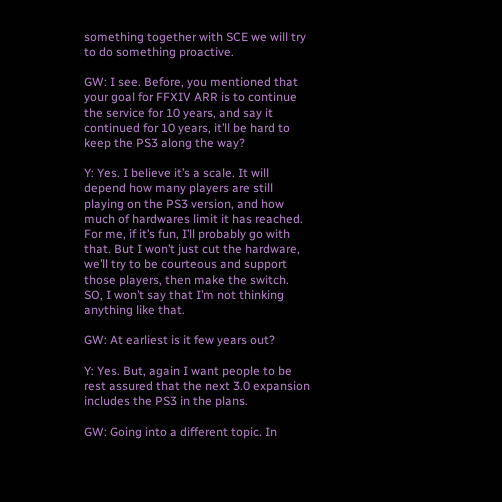something together with SCE we will try to do something proactive.

GW: I see. Before, you mentioned that your goal for FFXIV ARR is to continue the service for 10 years, and say it continued for 10 years, it’ll be hard to keep the PS3 along the way?

Y: Yes. I believe it’s a scale. It will depend how many players are still playing on the PS3 version, and how much of hardwares limit it has reached. For me, if it’s fun, I’ll probably go with that. But I won’t just cut the hardware, we’ll try to be courteous and support those players, then make the switch. SO, I won’t say that I’m not thinking anything like that.

GW: At earliest is it few years out?

Y: Yes. But, again I want people to be rest assured that the next 3.0 expansion includes the PS3 in the plans.

GW: Going into a different topic. In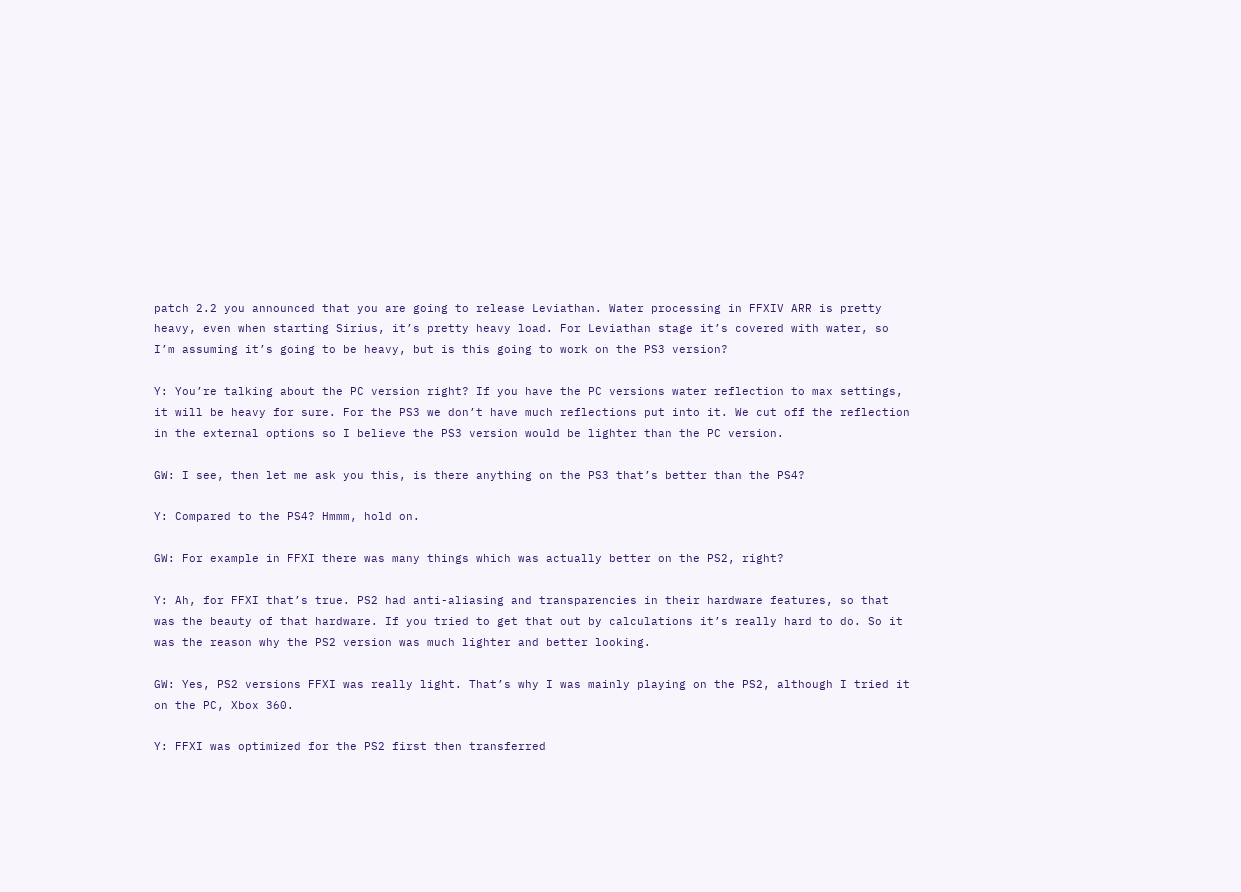patch 2.2 you announced that you are going to release Leviathan. Water processing in FFXIV ARR is pretty heavy, even when starting Sirius, it’s pretty heavy load. For Leviathan stage it’s covered with water, so I’m assuming it’s going to be heavy, but is this going to work on the PS3 version?

Y: You’re talking about the PC version right? If you have the PC versions water reflection to max settings, it will be heavy for sure. For the PS3 we don’t have much reflections put into it. We cut off the reflection in the external options so I believe the PS3 version would be lighter than the PC version.

GW: I see, then let me ask you this, is there anything on the PS3 that’s better than the PS4?

Y: Compared to the PS4? Hmmm, hold on.

GW: For example in FFXI there was many things which was actually better on the PS2, right?

Y: Ah, for FFXI that’s true. PS2 had anti-aliasing and transparencies in their hardware features, so that was the beauty of that hardware. If you tried to get that out by calculations it’s really hard to do. So it was the reason why the PS2 version was much lighter and better looking.

GW: Yes, PS2 versions FFXI was really light. That’s why I was mainly playing on the PS2, although I tried it on the PC, Xbox 360.

Y: FFXI was optimized for the PS2 first then transferred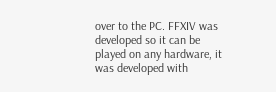over to the PC. FFXIV was developed so it can be played on any hardware, it was developed with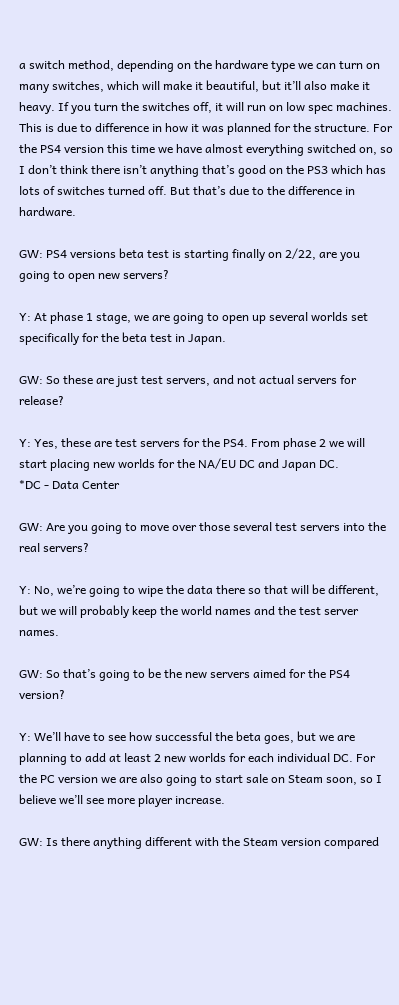a switch method, depending on the hardware type we can turn on many switches, which will make it beautiful, but it’ll also make it heavy. If you turn the switches off, it will run on low spec machines. This is due to difference in how it was planned for the structure. For the PS4 version this time we have almost everything switched on, so I don’t think there isn’t anything that’s good on the PS3 which has lots of switches turned off. But that’s due to the difference in hardware.

GW: PS4 versions beta test is starting finally on 2/22, are you going to open new servers?

Y: At phase 1 stage, we are going to open up several worlds set specifically for the beta test in Japan.

GW: So these are just test servers, and not actual servers for release?

Y: Yes, these are test servers for the PS4. From phase 2 we will start placing new worlds for the NA/EU DC and Japan DC.
*DC - Data Center

GW: Are you going to move over those several test servers into the real servers?

Y: No, we’re going to wipe the data there so that will be different, but we will probably keep the world names and the test server names.

GW: So that’s going to be the new servers aimed for the PS4 version?

Y: We’ll have to see how successful the beta goes, but we are planning to add at least 2 new worlds for each individual DC. For the PC version we are also going to start sale on Steam soon, so I believe we’ll see more player increase.

GW: Is there anything different with the Steam version compared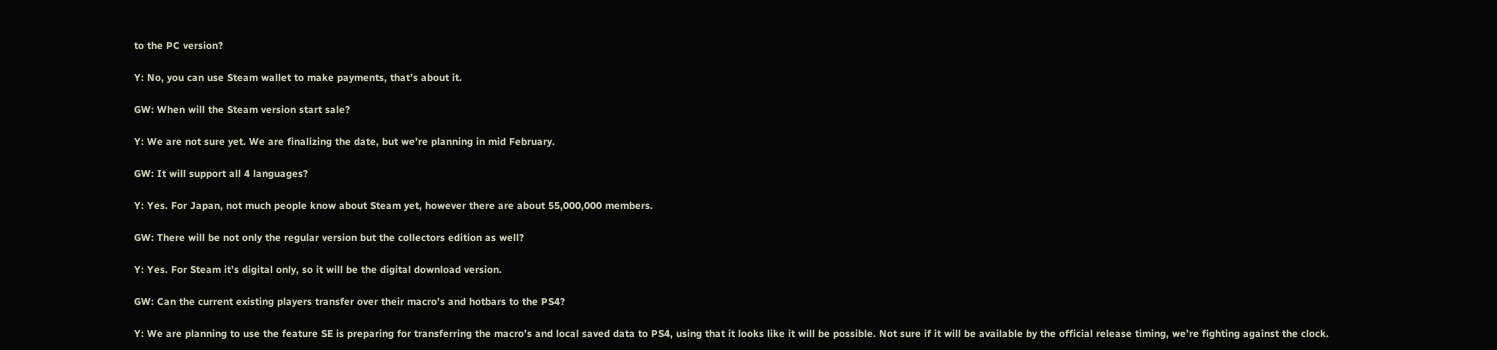to the PC version?

Y: No, you can use Steam wallet to make payments, that’s about it.

GW: When will the Steam version start sale?

Y: We are not sure yet. We are finalizing the date, but we’re planning in mid February.

GW: It will support all 4 languages?

Y: Yes. For Japan, not much people know about Steam yet, however there are about 55,000,000 members.

GW: There will be not only the regular version but the collectors edition as well?

Y: Yes. For Steam it’s digital only, so it will be the digital download version.

GW: Can the current existing players transfer over their macro’s and hotbars to the PS4?

Y: We are planning to use the feature SE is preparing for transferring the macro’s and local saved data to PS4, using that it looks like it will be possible. Not sure if it will be available by the official release timing, we’re fighting against the clock.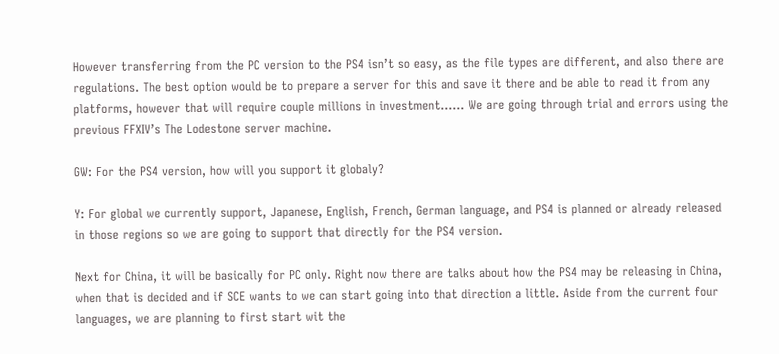However transferring from the PC version to the PS4 isn’t so easy, as the file types are different, and also there are regulations. The best option would be to prepare a server for this and save it there and be able to read it from any platforms, however that will require couple millions in investment...... We are going through trial and errors using the previous FFXIV’s The Lodestone server machine.

GW: For the PS4 version, how will you support it globaly?

Y: For global we currently support, Japanese, English, French, German language, and PS4 is planned or already released in those regions so we are going to support that directly for the PS4 version.

Next for China, it will be basically for PC only. Right now there are talks about how the PS4 may be releasing in China, when that is decided and if SCE wants to we can start going into that direction a little. Aside from the current four languages, we are planning to first start wit the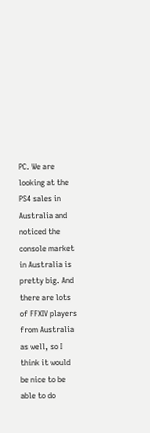PC. We are looking at the PS4 sales in Australia and noticed the console market in Australia is pretty big. And there are lots of FFXIV players from Australia as well, so I think it would be nice to be able to do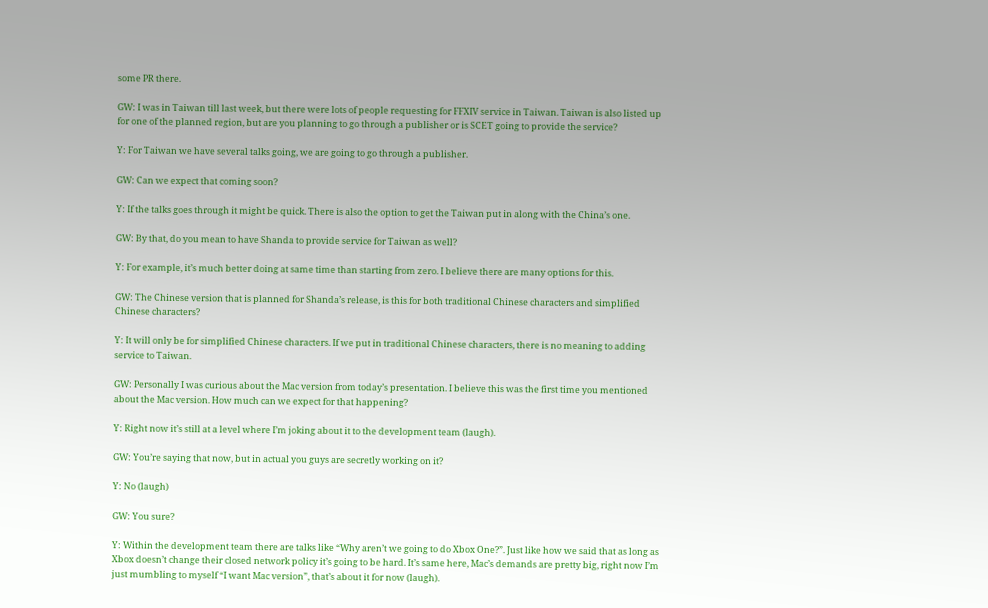some PR there.

GW: I was in Taiwan till last week, but there were lots of people requesting for FFXIV service in Taiwan. Taiwan is also listed up for one of the planned region, but are you planning to go through a publisher or is SCET going to provide the service?

Y: For Taiwan we have several talks going, we are going to go through a publisher.

GW: Can we expect that coming soon?

Y: If the talks goes through it might be quick. There is also the option to get the Taiwan put in along with the China’s one.

GW: By that, do you mean to have Shanda to provide service for Taiwan as well?

Y: For example, it’s much better doing at same time than starting from zero. I believe there are many options for this.

GW: The Chinese version that is planned for Shanda’s release, is this for both traditional Chinese characters and simplified Chinese characters?

Y: It will only be for simplified Chinese characters. If we put in traditional Chinese characters, there is no meaning to adding service to Taiwan.

GW: Personally I was curious about the Mac version from today’s presentation. I believe this was the first time you mentioned about the Mac version. How much can we expect for that happening?

Y: Right now it’s still at a level where I’m joking about it to the development team (laugh).

GW: You’re saying that now, but in actual you guys are secretly working on it?

Y: No (laugh)

GW: You sure?

Y: Within the development team there are talks like “Why aren’t we going to do Xbox One?”. Just like how we said that as long as Xbox doesn’t change their closed network policy it’s going to be hard. It’s same here, Mac’s demands are pretty big, right now I’m just mumbling to myself “I want Mac version”, that’s about it for now (laugh).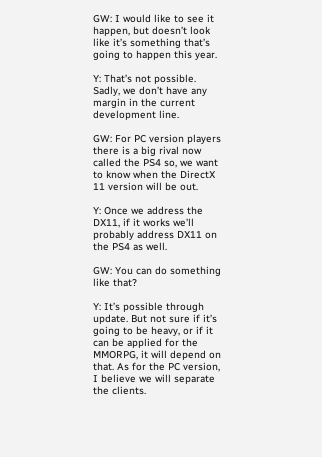GW: I would like to see it happen, but doesn’t look like it’s something that’s going to happen this year.

Y: That’s not possible. Sadly, we don’t have any margin in the current development line.

GW: For PC version players there is a big rival now called the PS4 so, we want to know when the DirectX 11 version will be out.

Y: Once we address the DX11, if it works we’ll probably address DX11 on the PS4 as well.

GW: You can do something like that?

Y: It’s possible through update. But not sure if it’s going to be heavy, or if it can be applied for the MMORPG, it will depend on that. As for the PC version, I believe we will separate the clients.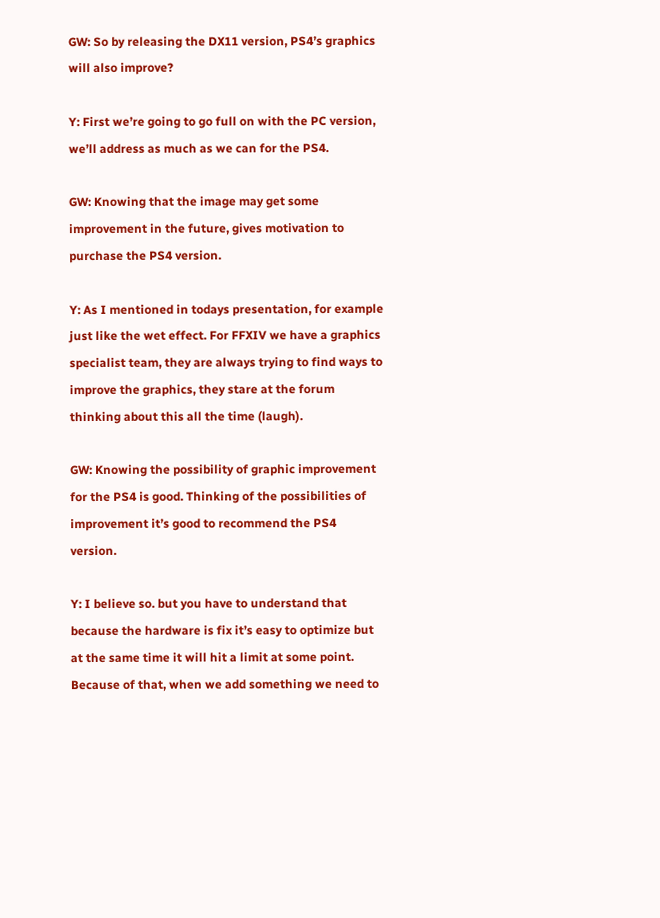GW: So by releasing the DX11 version, PS4’s graphics will also improve?

Y: First we’re going to go full on with the PC version, we’ll address as much as we can for the PS4.

GW: Knowing that the image may get some improvement in the future, gives motivation to purchase the PS4 version.

Y: As I mentioned in todays presentation, for example just like the wet effect. For FFXIV we have a graphics specialist team, they are always trying to find ways to improve the graphics, they stare at the forum thinking about this all the time (laugh).

GW: Knowing the possibility of graphic improvement for the PS4 is good. Thinking of the possibilities of improvement it’s good to recommend the PS4 version.

Y: I believe so. but you have to understand that because the hardware is fix it’s easy to optimize but at the same time it will hit a limit at some point. Because of that, when we add something we need to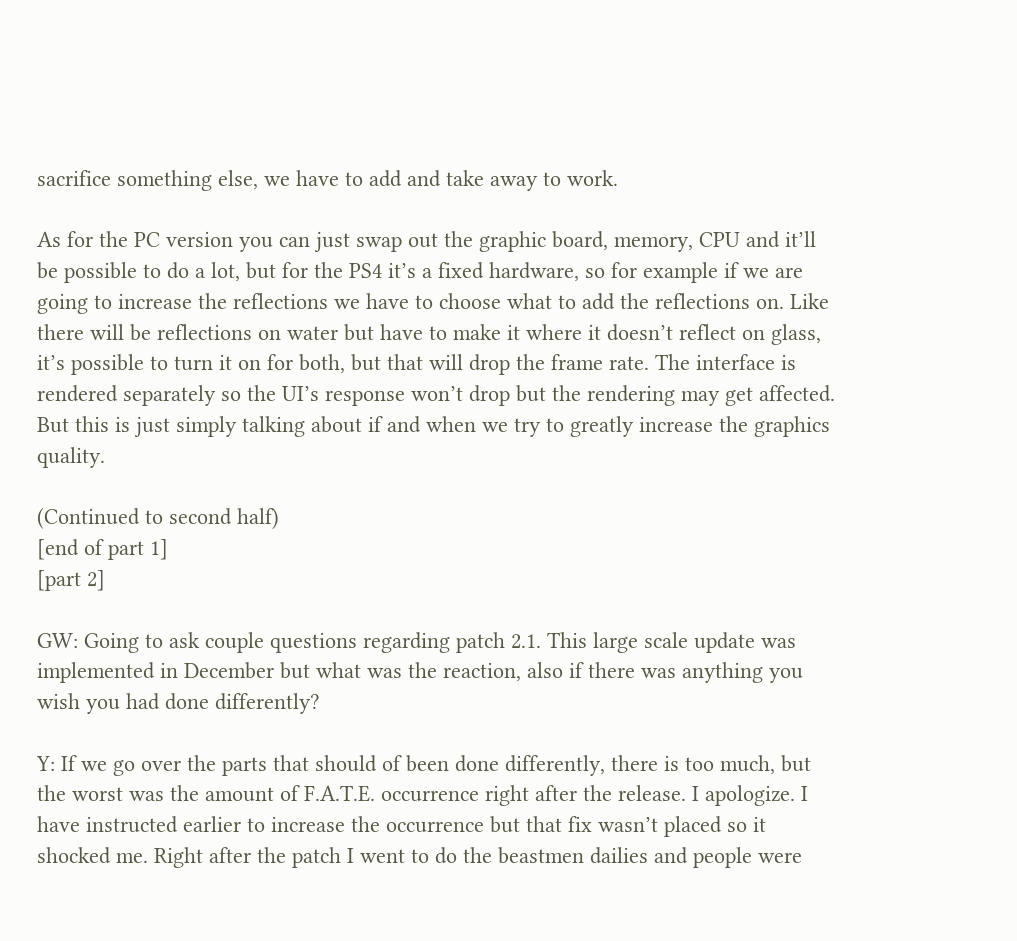sacrifice something else, we have to add and take away to work.

As for the PC version you can just swap out the graphic board, memory, CPU and it’ll be possible to do a lot, but for the PS4 it’s a fixed hardware, so for example if we are going to increase the reflections we have to choose what to add the reflections on. Like there will be reflections on water but have to make it where it doesn’t reflect on glass, it’s possible to turn it on for both, but that will drop the frame rate. The interface is rendered separately so the UI’s response won’t drop but the rendering may get affected. But this is just simply talking about if and when we try to greatly increase the graphics quality.

(Continued to second half)
[end of part 1]
[part 2]

GW: Going to ask couple questions regarding patch 2.1. This large scale update was implemented in December but what was the reaction, also if there was anything you wish you had done differently?

Y: If we go over the parts that should of been done differently, there is too much, but the worst was the amount of F.A.T.E. occurrence right after the release. I apologize. I have instructed earlier to increase the occurrence but that fix wasn’t placed so it shocked me. Right after the patch I went to do the beastmen dailies and people were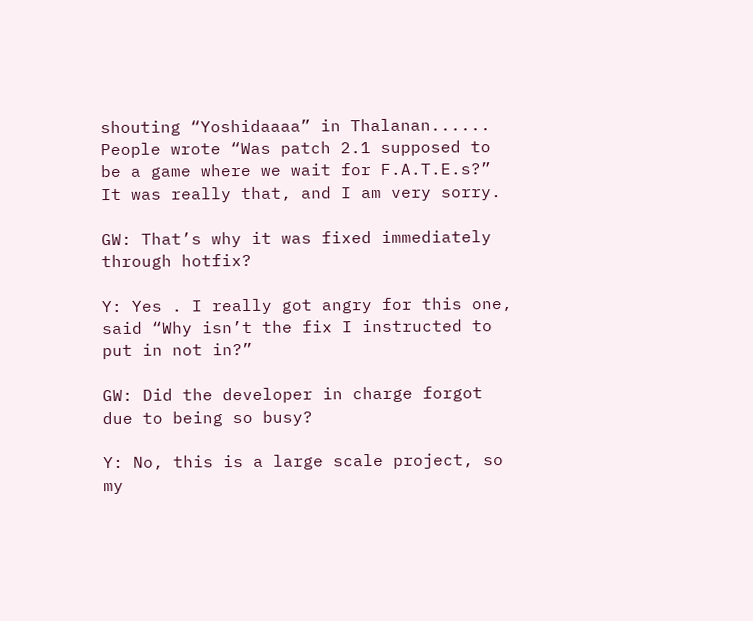shouting “Yoshidaaaa” in Thalanan...... People wrote “Was patch 2.1 supposed to be a game where we wait for F.A.T.E.s?” It was really that, and I am very sorry.

GW: That’s why it was fixed immediately through hotfix?

Y: Yes . I really got angry for this one, said “Why isn’t the fix I instructed to put in not in?”

GW: Did the developer in charge forgot due to being so busy?

Y: No, this is a large scale project, so my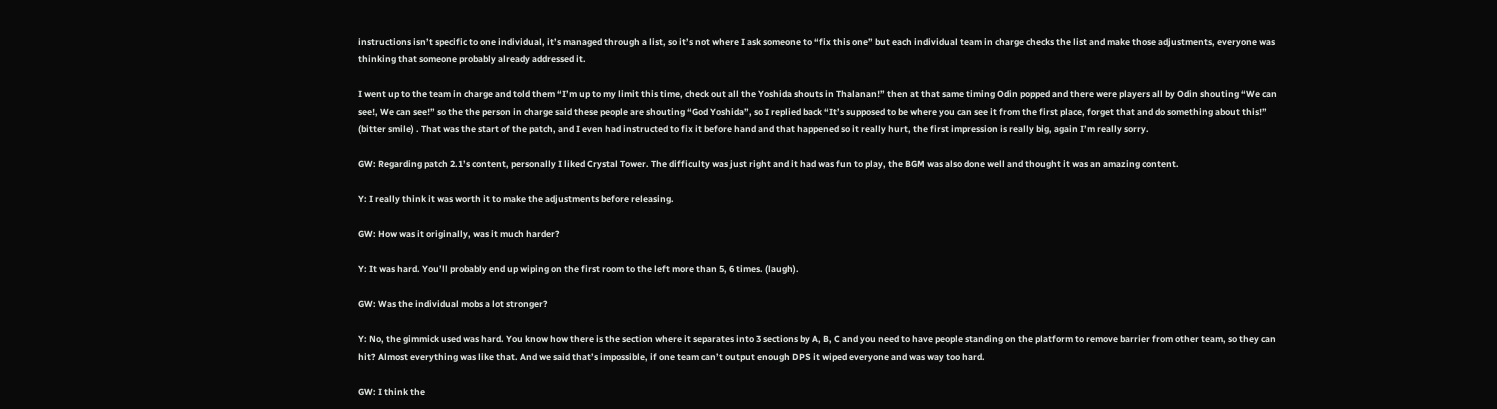instructions isn’t specific to one individual, it’s managed through a list, so it’s not where I ask someone to “fix this one” but each individual team in charge checks the list and make those adjustments, everyone was thinking that someone probably already addressed it.

I went up to the team in charge and told them “I’m up to my limit this time, check out all the Yoshida shouts in Thalanan!” then at that same timing Odin popped and there were players all by Odin shouting “We can see!, We can see!” so the the person in charge said these people are shouting “God Yoshida”, so I replied back “It’s supposed to be where you can see it from the first place, forget that and do something about this!” (bitter smile) . That was the start of the patch, and I even had instructed to fix it before hand and that happened so it really hurt, the first impression is really big, again I’m really sorry.

GW: Regarding patch 2.1’s content, personally I liked Crystal Tower. The difficulty was just right and it had was fun to play, the BGM was also done well and thought it was an amazing content.

Y: I really think it was worth it to make the adjustments before releasing.

GW: How was it originally, was it much harder?

Y: It was hard. You’ll probably end up wiping on the first room to the left more than 5, 6 times. (laugh).

GW: Was the individual mobs a lot stronger?

Y: No, the gimmick used was hard. You know how there is the section where it separates into 3 sections by A, B, C and you need to have people standing on the platform to remove barrier from other team, so they can hit? Almost everything was like that. And we said that’s impossible, if one team can’t output enough DPS it wiped everyone and was way too hard.

GW: I think the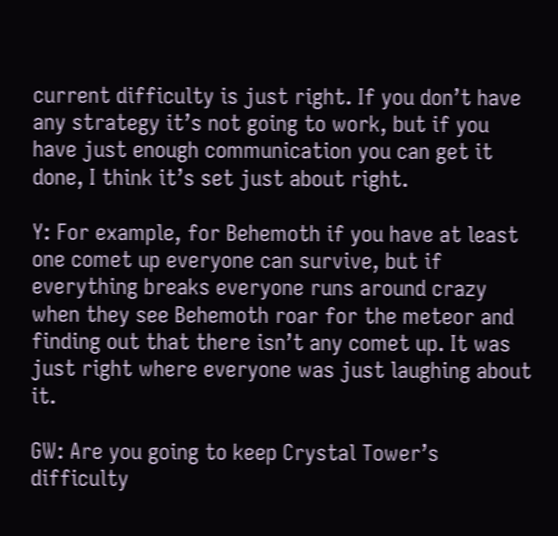current difficulty is just right. If you don’t have any strategy it’s not going to work, but if you have just enough communication you can get it done, I think it’s set just about right.

Y: For example, for Behemoth if you have at least one comet up everyone can survive, but if everything breaks everyone runs around crazy when they see Behemoth roar for the meteor and finding out that there isn’t any comet up. It was just right where everyone was just laughing about it.

GW: Are you going to keep Crystal Tower’s difficulty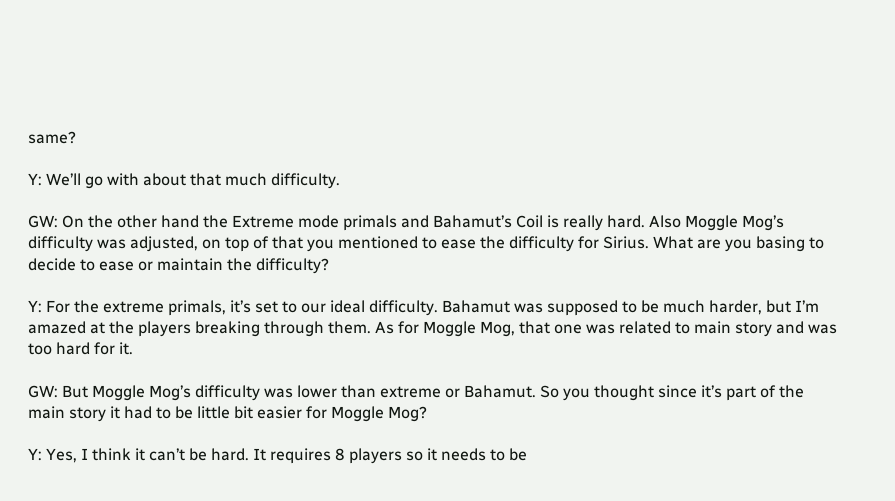same?

Y: We’ll go with about that much difficulty.

GW: On the other hand the Extreme mode primals and Bahamut’s Coil is really hard. Also Moggle Mog’s difficulty was adjusted, on top of that you mentioned to ease the difficulty for Sirius. What are you basing to decide to ease or maintain the difficulty?

Y: For the extreme primals, it’s set to our ideal difficulty. Bahamut was supposed to be much harder, but I’m amazed at the players breaking through them. As for Moggle Mog, that one was related to main story and was too hard for it.

GW: But Moggle Mog’s difficulty was lower than extreme or Bahamut. So you thought since it’s part of the main story it had to be little bit easier for Moggle Mog?

Y: Yes, I think it can’t be hard. It requires 8 players so it needs to be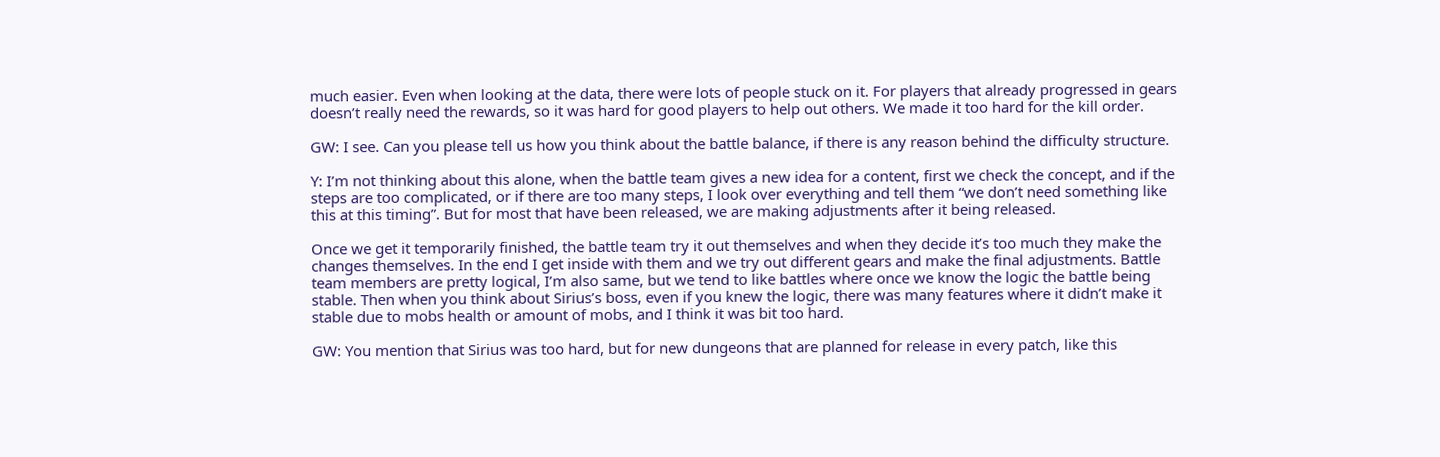much easier. Even when looking at the data, there were lots of people stuck on it. For players that already progressed in gears doesn’t really need the rewards, so it was hard for good players to help out others. We made it too hard for the kill order.

GW: I see. Can you please tell us how you think about the battle balance, if there is any reason behind the difficulty structure.

Y: I’m not thinking about this alone, when the battle team gives a new idea for a content, first we check the concept, and if the steps are too complicated, or if there are too many steps, I look over everything and tell them “we don’t need something like this at this timing”. But for most that have been released, we are making adjustments after it being released.

Once we get it temporarily finished, the battle team try it out themselves and when they decide it’s too much they make the changes themselves. In the end I get inside with them and we try out different gears and make the final adjustments. Battle team members are pretty logical, I’m also same, but we tend to like battles where once we know the logic the battle being stable. Then when you think about Sirius’s boss, even if you knew the logic, there was many features where it didn’t make it stable due to mobs health or amount of mobs, and I think it was bit too hard.

GW: You mention that Sirius was too hard, but for new dungeons that are planned for release in every patch, like this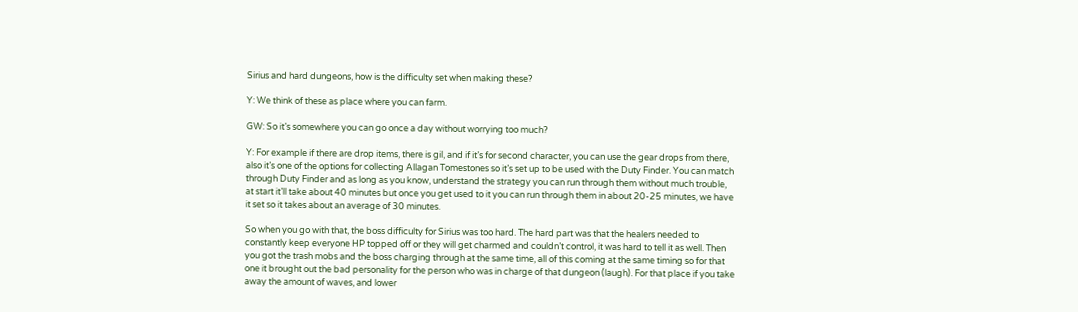Sirius and hard dungeons, how is the difficulty set when making these?

Y: We think of these as place where you can farm.

GW: So it’s somewhere you can go once a day without worrying too much?

Y: For example if there are drop items, there is gil, and if it’s for second character, you can use the gear drops from there, also it’s one of the options for collecting Allagan Tomestones so it’s set up to be used with the Duty Finder. You can match through Duty Finder and as long as you know, understand the strategy you can run through them without much trouble, at start it’ll take about 40 minutes but once you get used to it you can run through them in about 20-25 minutes, we have it set so it takes about an average of 30 minutes.

So when you go with that, the boss difficulty for Sirius was too hard. The hard part was that the healers needed to constantly keep everyone HP topped off or they will get charmed and couldn’t control, it was hard to tell it as well. Then you got the trash mobs and the boss charging through at the same time, all of this coming at the same timing so for that one it brought out the bad personality for the person who was in charge of that dungeon (laugh). For that place if you take away the amount of waves, and lower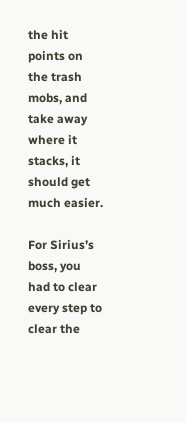the hit points on the trash mobs, and take away where it stacks, it should get much easier.

For Sirius’s boss, you had to clear every step to clear the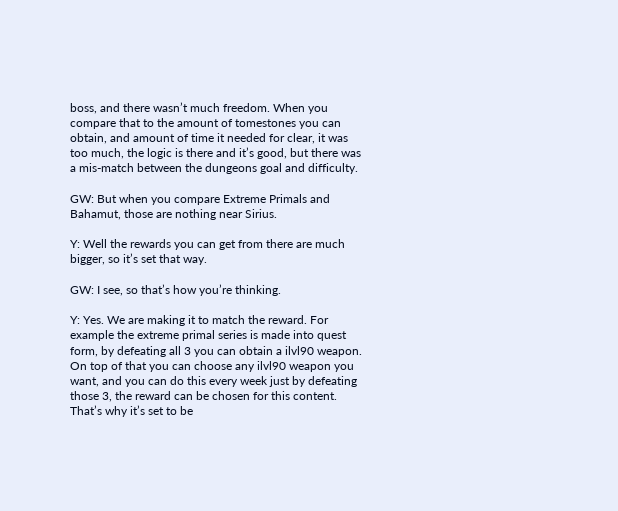boss, and there wasn’t much freedom. When you compare that to the amount of tomestones you can obtain, and amount of time it needed for clear, it was too much, the logic is there and it’s good, but there was a mis-match between the dungeons goal and difficulty.

GW: But when you compare Extreme Primals and Bahamut, those are nothing near Sirius.

Y: Well the rewards you can get from there are much bigger, so it’s set that way.

GW: I see, so that’s how you’re thinking.

Y: Yes. We are making it to match the reward. For example the extreme primal series is made into quest form, by defeating all 3 you can obtain a ilvl90 weapon. On top of that you can choose any ilvl90 weapon you want, and you can do this every week just by defeating those 3, the reward can be chosen for this content. That’s why it’s set to be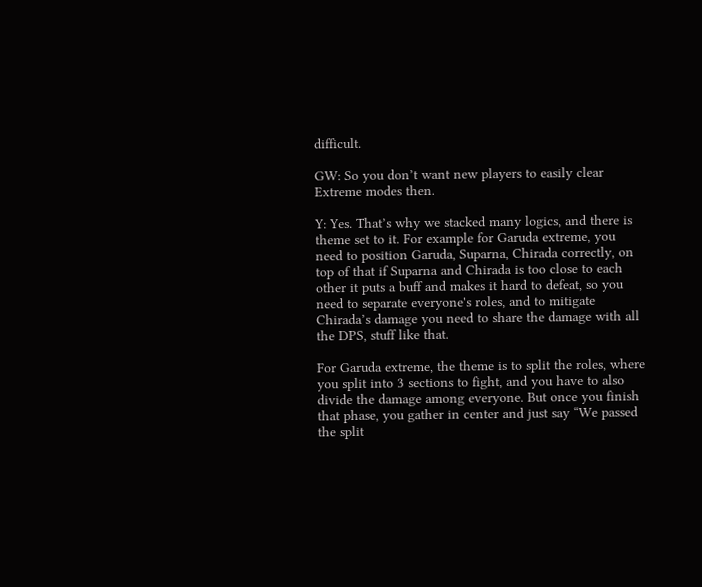difficult.

GW: So you don’t want new players to easily clear Extreme modes then.

Y: Yes. That’s why we stacked many logics, and there is theme set to it. For example for Garuda extreme, you need to position Garuda, Suparna, Chirada correctly, on top of that if Suparna and Chirada is too close to each other it puts a buff and makes it hard to defeat, so you need to separate everyone's roles, and to mitigate Chirada’s damage you need to share the damage with all the DPS, stuff like that.

For Garuda extreme, the theme is to split the roles, where you split into 3 sections to fight, and you have to also divide the damage among everyone. But once you finish that phase, you gather in center and just say “We passed the split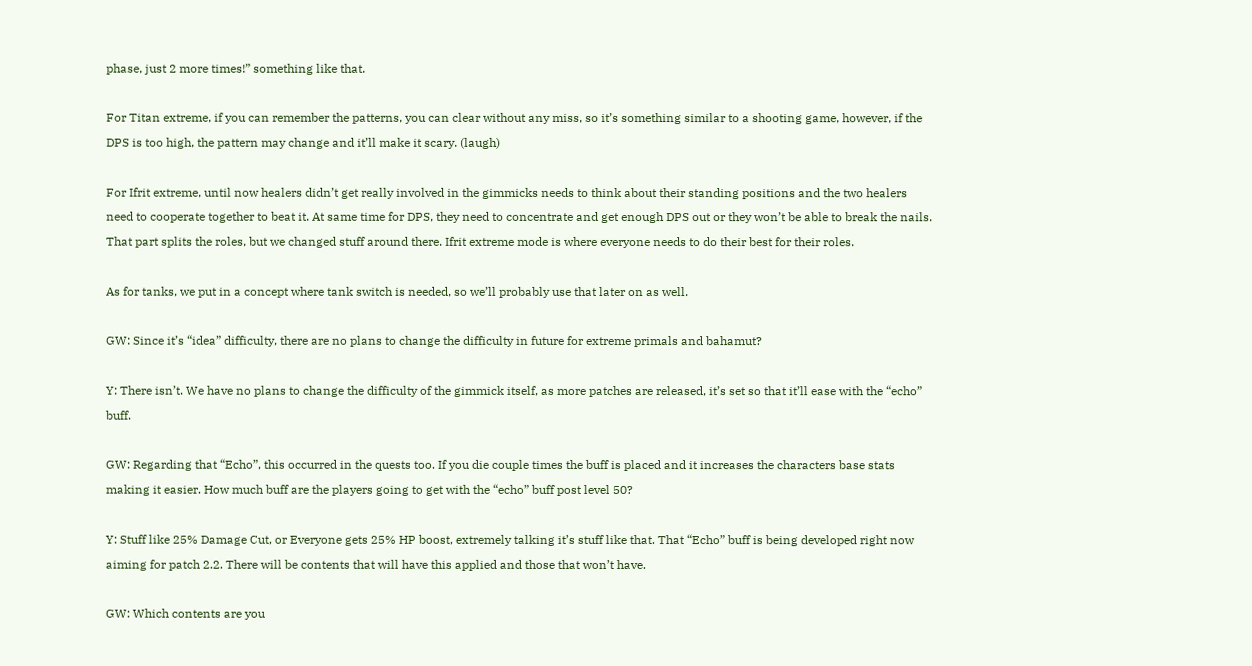phase, just 2 more times!” something like that.

For Titan extreme, if you can remember the patterns, you can clear without any miss, so it’s something similar to a shooting game, however, if the DPS is too high, the pattern may change and it’ll make it scary. (laugh)

For Ifrit extreme, until now healers didn’t get really involved in the gimmicks needs to think about their standing positions and the two healers need to cooperate together to beat it. At same time for DPS, they need to concentrate and get enough DPS out or they won’t be able to break the nails. That part splits the roles, but we changed stuff around there. Ifrit extreme mode is where everyone needs to do their best for their roles.

As for tanks, we put in a concept where tank switch is needed, so we’ll probably use that later on as well.

GW: Since it’s “idea” difficulty, there are no plans to change the difficulty in future for extreme primals and bahamut?

Y: There isn’t. We have no plans to change the difficulty of the gimmick itself, as more patches are released, it’s set so that it’ll ease with the “echo” buff.

GW: Regarding that “Echo”, this occurred in the quests too. If you die couple times the buff is placed and it increases the characters base stats making it easier. How much buff are the players going to get with the “echo” buff post level 50?

Y: Stuff like 25% Damage Cut, or Everyone gets 25% HP boost, extremely talking it’s stuff like that. That “Echo” buff is being developed right now aiming for patch 2.2. There will be contents that will have this applied and those that won’t have.

GW: Which contents are you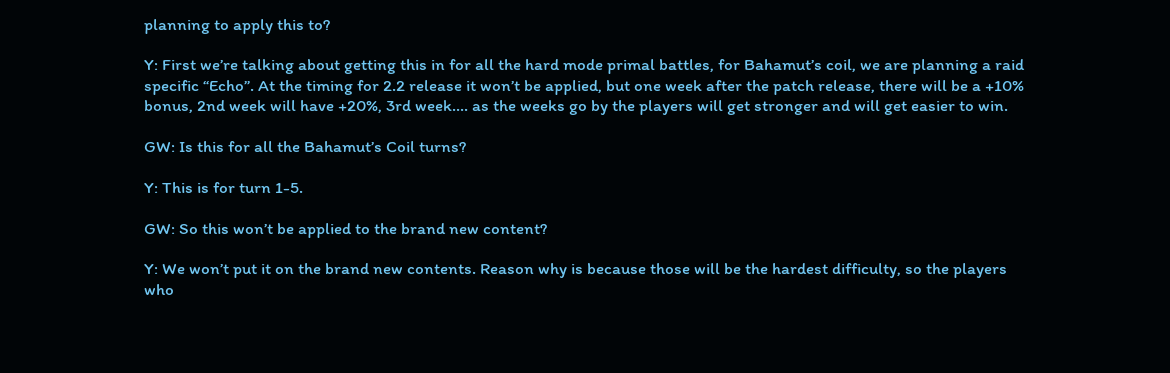planning to apply this to?

Y: First we’re talking about getting this in for all the hard mode primal battles, for Bahamut’s coil, we are planning a raid specific “Echo”. At the timing for 2.2 release it won’t be applied, but one week after the patch release, there will be a +10% bonus, 2nd week will have +20%, 3rd week.... as the weeks go by the players will get stronger and will get easier to win.

GW: Is this for all the Bahamut’s Coil turns?

Y: This is for turn 1-5.

GW: So this won’t be applied to the brand new content?

Y: We won’t put it on the brand new contents. Reason why is because those will be the hardest difficulty, so the players who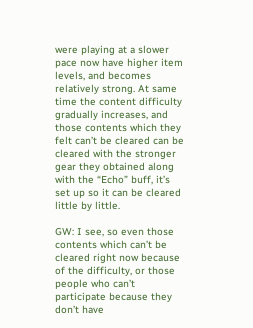were playing at a slower pace now have higher item levels, and becomes relatively strong. At same time the content difficulty gradually increases, and those contents which they felt can’t be cleared can be cleared with the stronger gear they obtained along with the “Echo” buff, it’s set up so it can be cleared little by little.

GW: I see, so even those contents which can’t be cleared right now because of the difficulty, or those people who can’t participate because they don’t have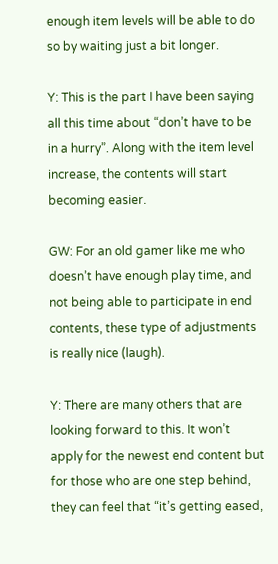enough item levels will be able to do so by waiting just a bit longer.

Y: This is the part I have been saying all this time about “don’t have to be in a hurry”. Along with the item level increase, the contents will start becoming easier.

GW: For an old gamer like me who doesn’t have enough play time, and not being able to participate in end contents, these type of adjustments is really nice (laugh).

Y: There are many others that are looking forward to this. It won’t apply for the newest end content but for those who are one step behind, they can feel that “it’s getting eased,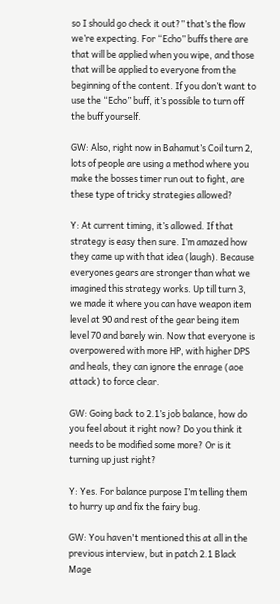so I should go check it out?” that’s the flow we’re expecting. For “Echo” buffs there are that will be applied when you wipe, and those that will be applied to everyone from the beginning of the content. If you don’t want to use the “Echo” buff, it’s possible to turn off the buff yourself.

GW: Also, right now in Bahamut’s Coil turn 2, lots of people are using a method where you make the bosses timer run out to fight, are these type of tricky strategies allowed?

Y: At current timing, it’s allowed. If that strategy is easy then sure. I’m amazed how they came up with that idea (laugh). Because everyones gears are stronger than what we imagined this strategy works. Up till turn 3, we made it where you can have weapon item level at 90 and rest of the gear being item level 70 and barely win. Now that everyone is overpowered with more HP, with higher DPS and heals, they can ignore the enrage (aoe attack) to force clear.

GW: Going back to 2.1’s job balance, how do you feel about it right now? Do you think it needs to be modified some more? Or is it turning up just right?

Y: Yes. For balance purpose I’m telling them to hurry up and fix the fairy bug.

GW: You haven't mentioned this at all in the previous interview, but in patch 2.1 Black Mage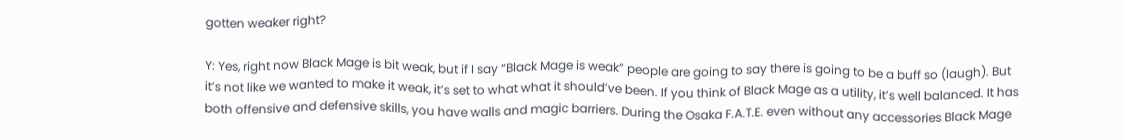gotten weaker right?

Y: Yes, right now Black Mage is bit weak, but if I say “Black Mage is weak” people are going to say there is going to be a buff so (laugh). But it’s not like we wanted to make it weak, it’s set to what what it should’ve been. If you think of Black Mage as a utility, it’s well balanced. It has both offensive and defensive skills, you have walls and magic barriers. During the Osaka F.A.T.E. even without any accessories Black Mage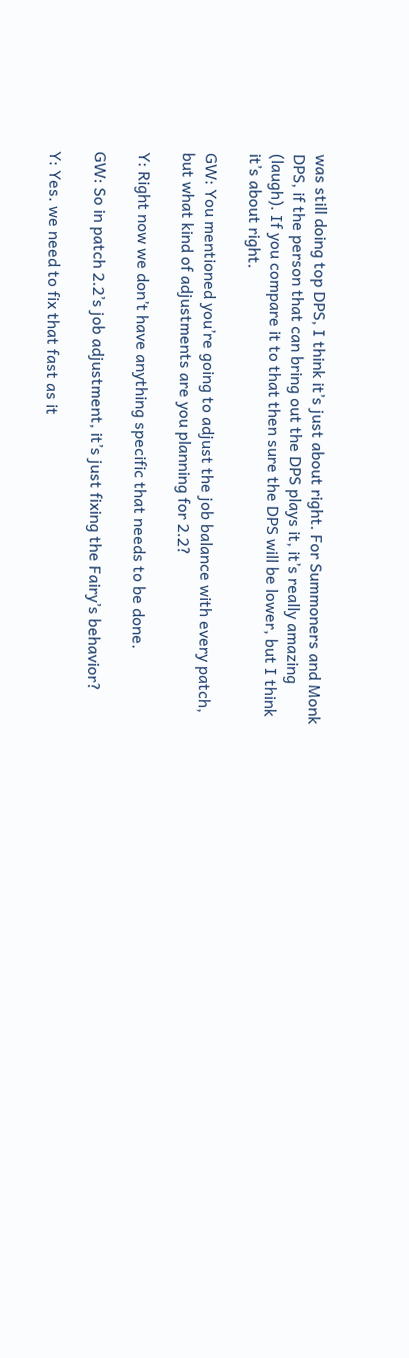was still doing top DPS, I think it’s just about right. For Summoners and Monk DPS, if the person that can bring out the DPS plays it, it’s really amazing (laugh). If you compare it to that then sure the DPS will be lower, but I think it’s about right.

GW: You mentioned you’re going to adjust the job balance with every patch, but what kind of adjustments are you planning for 2.2?

Y: Right now we don’t have anything specific that needs to be done.

GW: So in patch 2.2’s job adjustment, it’s just fixing the Fairy’s behavior?

Y: Yes. we need to fix that fast as it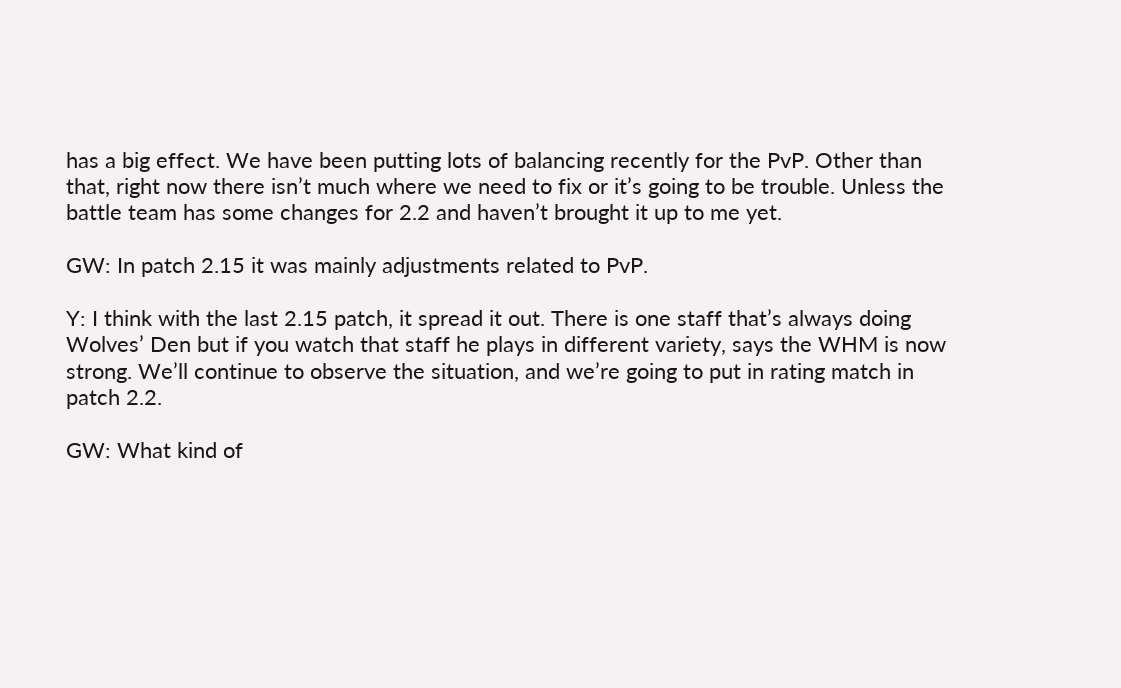has a big effect. We have been putting lots of balancing recently for the PvP. Other than that, right now there isn’t much where we need to fix or it’s going to be trouble. Unless the battle team has some changes for 2.2 and haven’t brought it up to me yet.

GW: In patch 2.15 it was mainly adjustments related to PvP.

Y: I think with the last 2.15 patch, it spread it out. There is one staff that’s always doing Wolves’ Den but if you watch that staff he plays in different variety, says the WHM is now strong. We’ll continue to observe the situation, and we’re going to put in rating match in patch 2.2.

GW: What kind of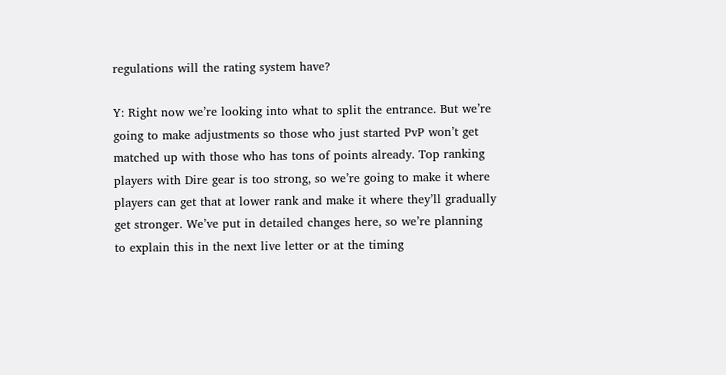regulations will the rating system have?

Y: Right now we’re looking into what to split the entrance. But we’re going to make adjustments so those who just started PvP won’t get matched up with those who has tons of points already. Top ranking players with Dire gear is too strong, so we’re going to make it where players can get that at lower rank and make it where they’ll gradually get stronger. We’ve put in detailed changes here, so we’re planning to explain this in the next live letter or at the timing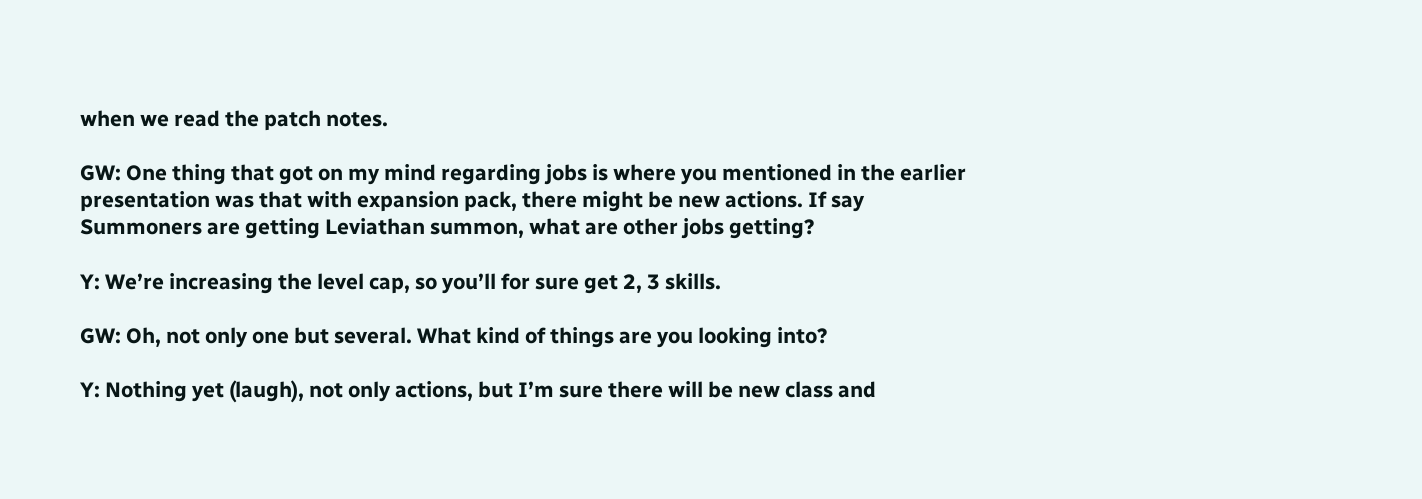when we read the patch notes.

GW: One thing that got on my mind regarding jobs is where you mentioned in the earlier presentation was that with expansion pack, there might be new actions. If say Summoners are getting Leviathan summon, what are other jobs getting?

Y: We’re increasing the level cap, so you’ll for sure get 2, 3 skills.

GW: Oh, not only one but several. What kind of things are you looking into?

Y: Nothing yet (laugh), not only actions, but I’m sure there will be new class and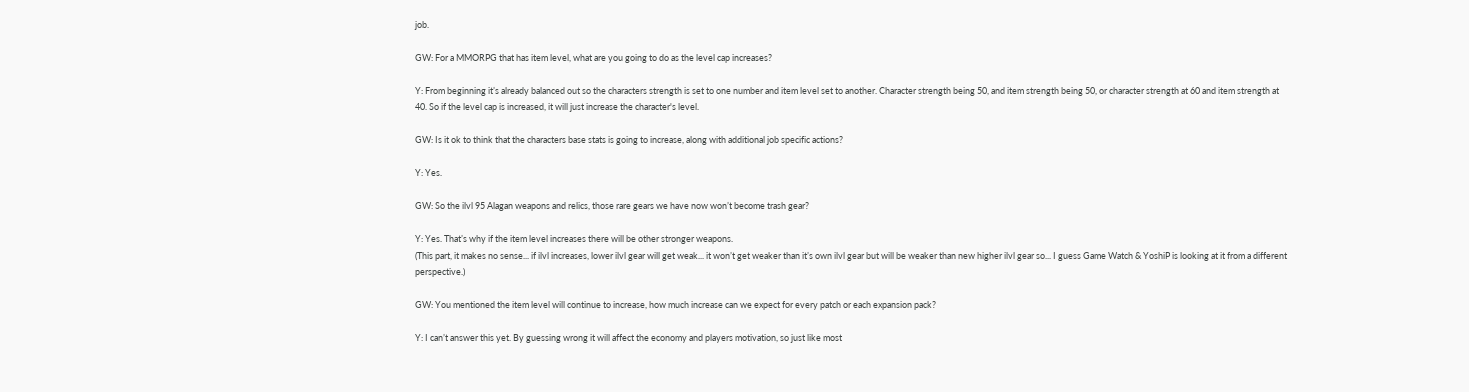job.

GW: For a MMORPG that has item level, what are you going to do as the level cap increases?

Y: From beginning it’s already balanced out so the characters strength is set to one number and item level set to another. Character strength being 50, and item strength being 50, or character strength at 60 and item strength at 40. So if the level cap is increased, it will just increase the character's level.

GW: Is it ok to think that the characters base stats is going to increase, along with additional job specific actions?

Y: Yes.

GW: So the ilvl 95 Alagan weapons and relics, those rare gears we have now won’t become trash gear?

Y: Yes. That’s why if the item level increases there will be other stronger weapons.
(This part, it makes no sense... if ilvl increases, lower ilvl gear will get weak... it won’t get weaker than it’s own ilvl gear but will be weaker than new higher ilvl gear so... I guess Game Watch & YoshiP is looking at it from a different perspective.)

GW: You mentioned the item level will continue to increase, how much increase can we expect for every patch or each expansion pack?

Y: I can’t answer this yet. By guessing wrong it will affect the economy and players motivation, so just like most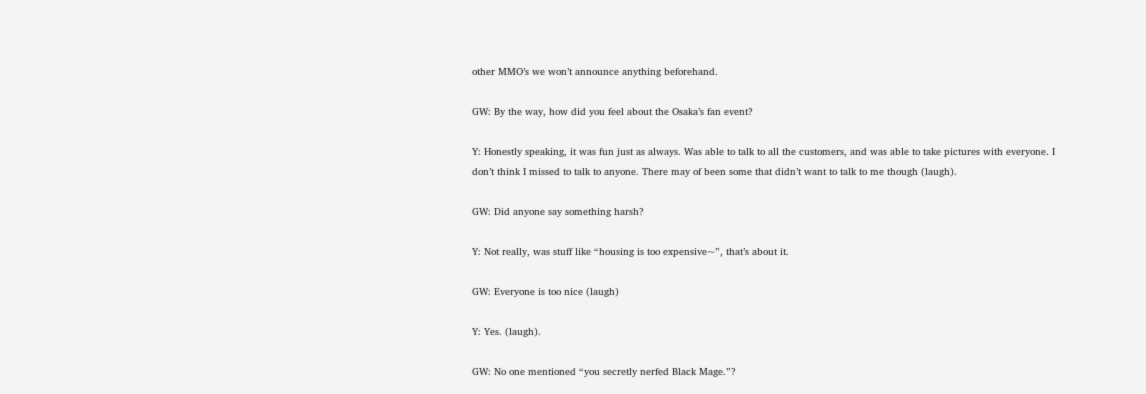other MMO’s we won’t announce anything beforehand.

GW: By the way, how did you feel about the Osaka’s fan event?

Y: Honestly speaking, it was fun just as always. Was able to talk to all the customers, and was able to take pictures with everyone. I don’t think I missed to talk to anyone. There may of been some that didn’t want to talk to me though (laugh).

GW: Did anyone say something harsh?

Y: Not really, was stuff like “housing is too expensive~”, that’s about it.

GW: Everyone is too nice (laugh)

Y: Yes. (laugh).

GW: No one mentioned “you secretly nerfed Black Mage.”?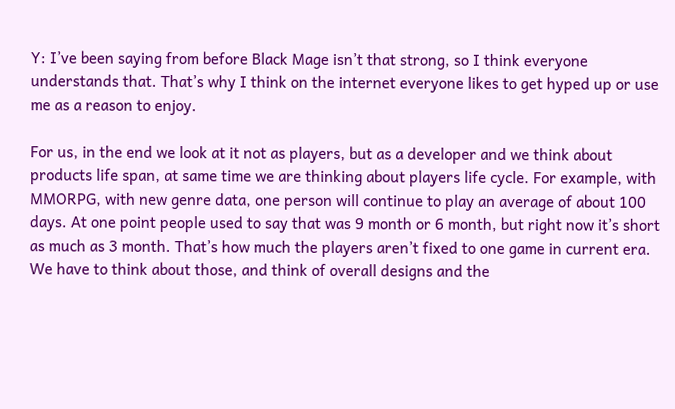Y: I’ve been saying from before Black Mage isn’t that strong, so I think everyone understands that. That’s why I think on the internet everyone likes to get hyped up or use me as a reason to enjoy.

For us, in the end we look at it not as players, but as a developer and we think about products life span, at same time we are thinking about players life cycle. For example, with MMORPG, with new genre data, one person will continue to play an average of about 100 days. At one point people used to say that was 9 month or 6 month, but right now it’s short as much as 3 month. That’s how much the players aren’t fixed to one game in current era. We have to think about those, and think of overall designs and the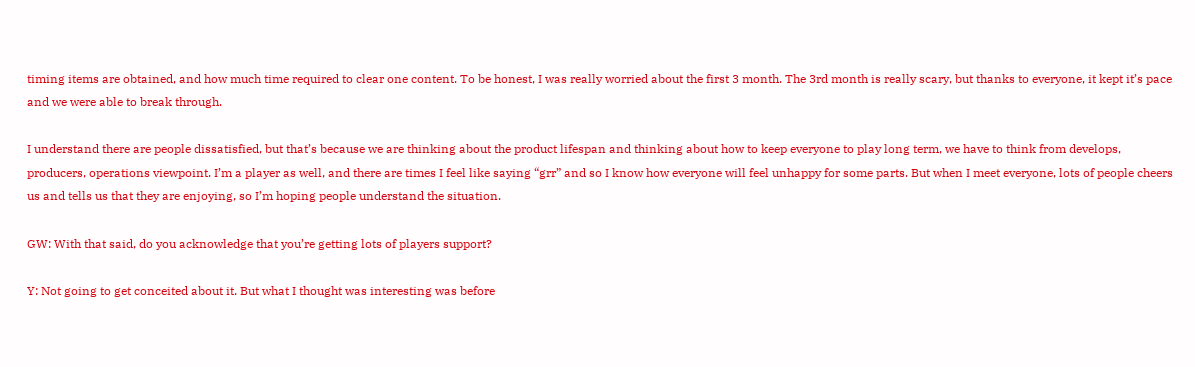timing items are obtained, and how much time required to clear one content. To be honest, I was really worried about the first 3 month. The 3rd month is really scary, but thanks to everyone, it kept it’s pace and we were able to break through.

I understand there are people dissatisfied, but that’s because we are thinking about the product lifespan and thinking about how to keep everyone to play long term, we have to think from develops, producers, operations viewpoint. I’m a player as well, and there are times I feel like saying “grr” and so I know how everyone will feel unhappy for some parts. But when I meet everyone, lots of people cheers us and tells us that they are enjoying, so I’m hoping people understand the situation.

GW: With that said, do you acknowledge that you’re getting lots of players support?

Y: Not going to get conceited about it. But what I thought was interesting was before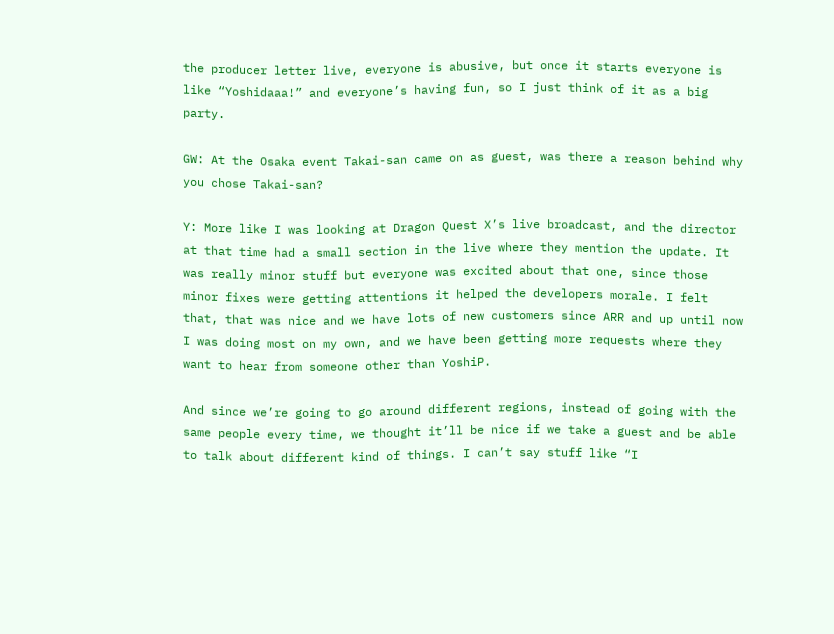the producer letter live, everyone is abusive, but once it starts everyone is like “Yoshidaaa!” and everyone’s having fun, so I just think of it as a big party.

GW: At the Osaka event Takai-san came on as guest, was there a reason behind why you chose Takai-san?

Y: More like I was looking at Dragon Quest X’s live broadcast, and the director at that time had a small section in the live where they mention the update. It was really minor stuff but everyone was excited about that one, since those minor fixes were getting attentions it helped the developers morale. I felt that, that was nice and we have lots of new customers since ARR and up until now I was doing most on my own, and we have been getting more requests where they want to hear from someone other than YoshiP.

And since we’re going to go around different regions, instead of going with the same people every time, we thought it’ll be nice if we take a guest and be able to talk about different kind of things. I can’t say stuff like “I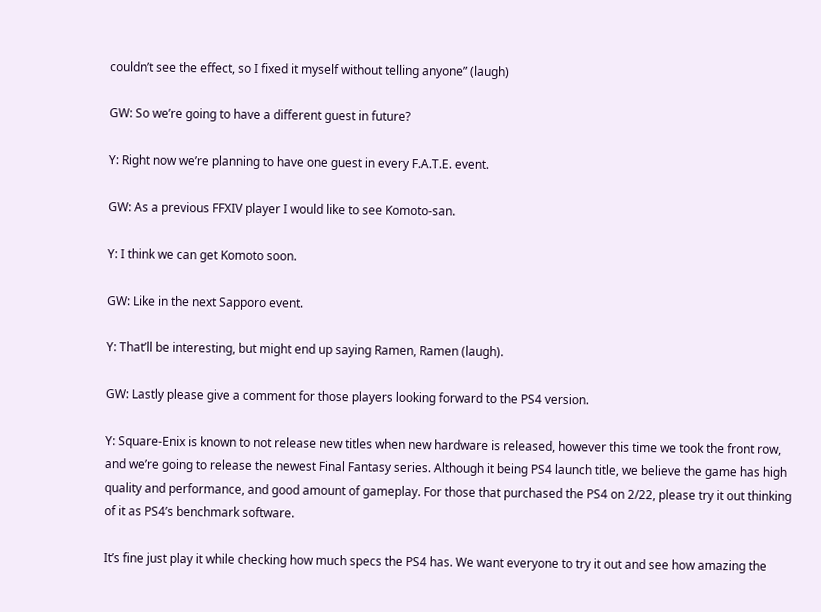couldn’t see the effect, so I fixed it myself without telling anyone” (laugh)

GW: So we’re going to have a different guest in future?

Y: Right now we’re planning to have one guest in every F.A.T.E. event.

GW: As a previous FFXIV player I would like to see Komoto-san.

Y: I think we can get Komoto soon.

GW: Like in the next Sapporo event.

Y: That’ll be interesting, but might end up saying Ramen, Ramen (laugh).

GW: Lastly please give a comment for those players looking forward to the PS4 version.

Y: Square-Enix is known to not release new titles when new hardware is released, however this time we took the front row, and we’re going to release the newest Final Fantasy series. Although it being PS4 launch title, we believe the game has high quality and performance, and good amount of gameplay. For those that purchased the PS4 on 2/22, please try it out thinking of it as PS4’s benchmark software.

It’s fine just play it while checking how much specs the PS4 has. We want everyone to try it out and see how amazing the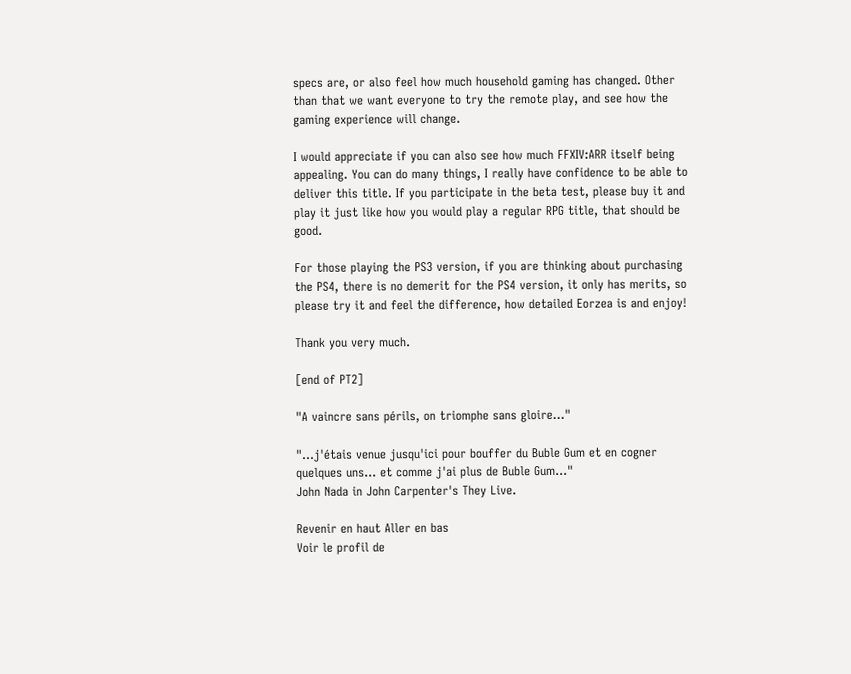specs are, or also feel how much household gaming has changed. Other than that we want everyone to try the remote play, and see how the gaming experience will change.

I would appreciate if you can also see how much FFXIV:ARR itself being appealing. You can do many things, I really have confidence to be able to deliver this title. If you participate in the beta test, please buy it and play it just like how you would play a regular RPG title, that should be good.

For those playing the PS3 version, if you are thinking about purchasing the PS4, there is no demerit for the PS4 version, it only has merits, so please try it and feel the difference, how detailed Eorzea is and enjoy!

Thank you very much.

[end of PT2]

"A vaincre sans périls, on triomphe sans gloire..."

"...j'étais venue jusqu'ici pour bouffer du Buble Gum et en cogner quelques uns... et comme j'ai plus de Buble Gum..."
John Nada in John Carpenter's They Live.

Revenir en haut Aller en bas
Voir le profil de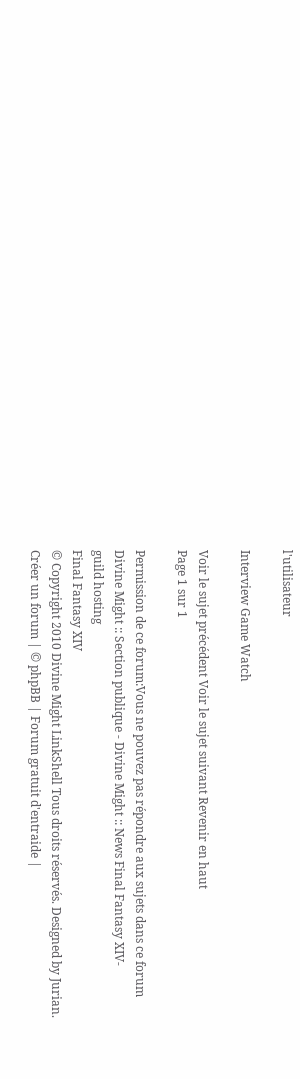l'utilisateur

Interview Game Watch

Voir le sujet précédent Voir le sujet suivant Revenir en haut
Page 1 sur 1

Permission de ce forum:Vous ne pouvez pas répondre aux sujets dans ce forum
Divine Might :: Section publique - Divine Might :: News Final Fantasy XIV-
guild hosting
Final Fantasy XIV
© Copyright 2010 Divine Might LinkShell Tous droits réservés. Designed by Jurian.
Créer un forum | © phpBB | Forum gratuit d'entraide |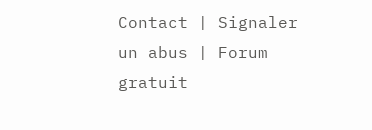Contact | Signaler un abus | Forum gratuit